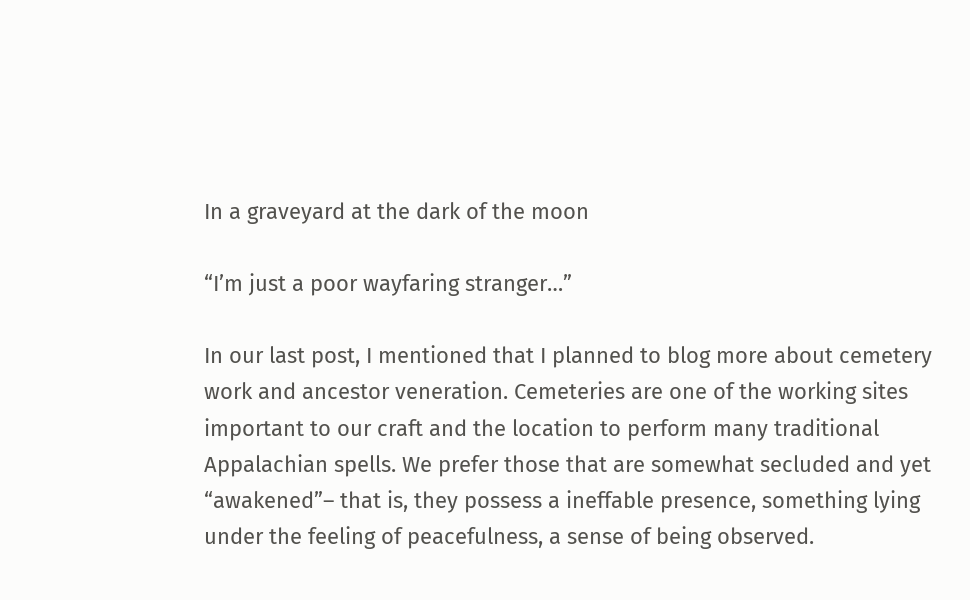In a graveyard at the dark of the moon

“I’m just a poor wayfaring stranger…”

In our last post, I mentioned that I planned to blog more about cemetery work and ancestor veneration. Cemeteries are one of the working sites important to our craft and the location to perform many traditional Appalachian spells. We prefer those that are somewhat secluded and yet “awakened”– that is, they possess a ineffable presence, something lying under the feeling of peacefulness, a sense of being observed.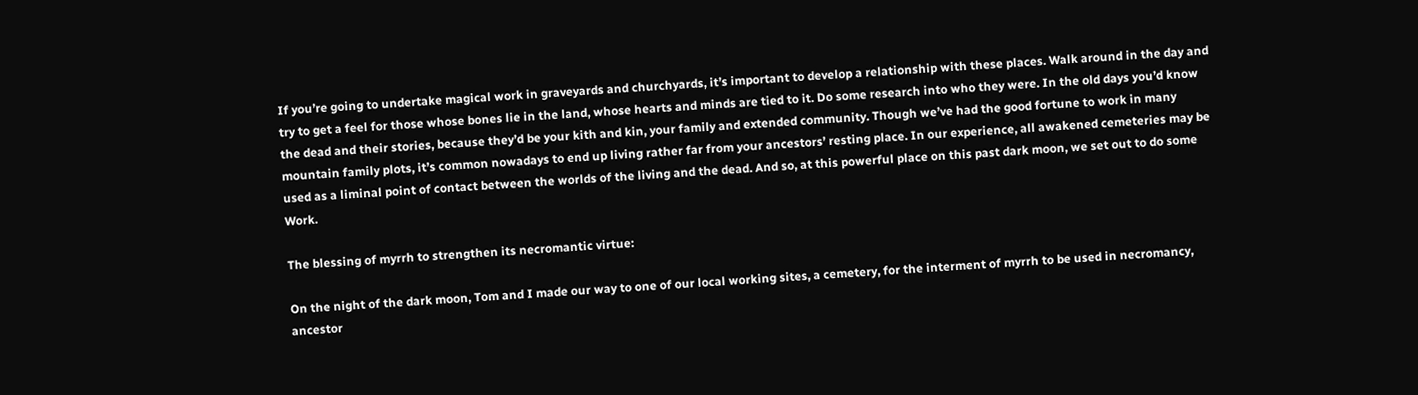If you’re going to undertake magical work in graveyards and churchyards, it’s important to develop a relationship with these places. Walk around in the day and try to get a feel for those whose bones lie in the land, whose hearts and minds are tied to it. Do some research into who they were. In the old days you’d know the dead and their stories, because they’d be your kith and kin, your family and extended community. Though we’ve had the good fortune to work in many mountain family plots, it’s common nowadays to end up living rather far from your ancestors’ resting place. In our experience, all awakened cemeteries may be used as a liminal point of contact between the worlds of the living and the dead. And so, at this powerful place on this past dark moon, we set out to do some Work.

The blessing of myrrh to strengthen its necromantic virtue:

On the night of the dark moon, Tom and I made our way to one of our local working sites, a cemetery, for the interment of myrrh to be used in necromancy, ancestor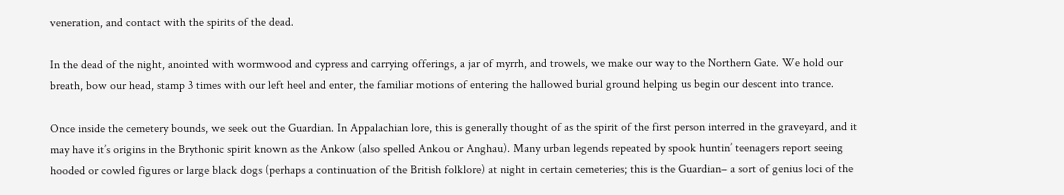veneration, and contact with the spirits of the dead.

In the dead of the night, anointed with wormwood and cypress and carrying offerings, a jar of myrrh, and trowels, we make our way to the Northern Gate. We hold our breath, bow our head, stamp 3 times with our left heel and enter, the familiar motions of entering the hallowed burial ground helping us begin our descent into trance.

Once inside the cemetery bounds, we seek out the Guardian. In Appalachian lore, this is generally thought of as the spirit of the first person interred in the graveyard, and it may have it’s origins in the Brythonic spirit known as the Ankow (also spelled Ankou or Anghau). Many urban legends repeated by spook huntin’ teenagers report seeing hooded or cowled figures or large black dogs (perhaps a continuation of the British folklore) at night in certain cemeteries; this is the Guardian– a sort of genius loci of the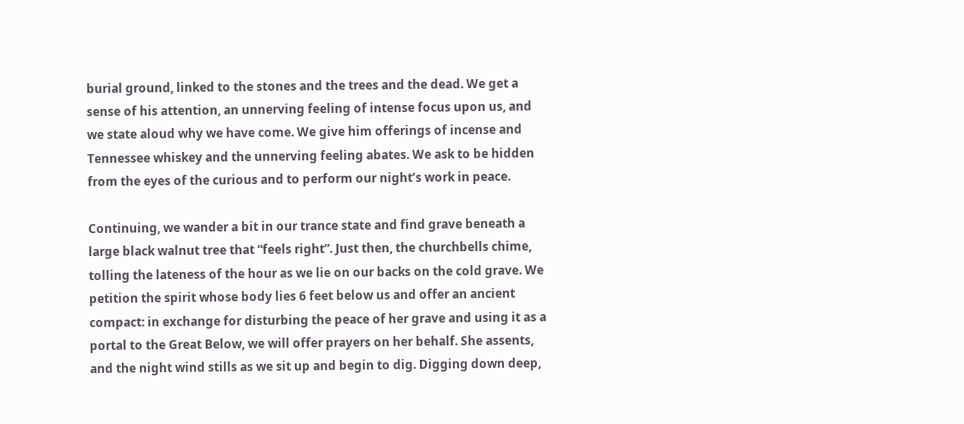burial ground, linked to the stones and the trees and the dead. We get a sense of his attention, an unnerving feeling of intense focus upon us, and we state aloud why we have come. We give him offerings of incense and Tennessee whiskey and the unnerving feeling abates. We ask to be hidden from the eyes of the curious and to perform our night’s work in peace.

Continuing, we wander a bit in our trance state and find grave beneath a large black walnut tree that “feels right”. Just then, the churchbells chime, tolling the lateness of the hour as we lie on our backs on the cold grave. We petition the spirit whose body lies 6 feet below us and offer an ancient compact: in exchange for disturbing the peace of her grave and using it as a portal to the Great Below, we will offer prayers on her behalf. She assents, and the night wind stills as we sit up and begin to dig. Digging down deep,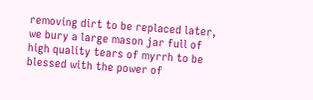removing dirt to be replaced later, we bury a large mason jar full of high quality tears of myrrh to be blessed with the power of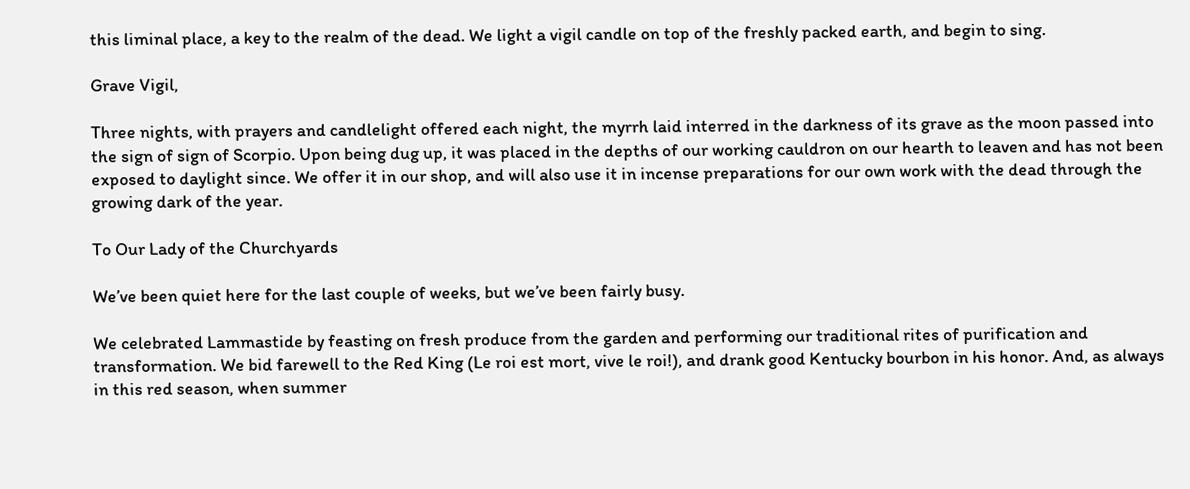this liminal place, a key to the realm of the dead. We light a vigil candle on top of the freshly packed earth, and begin to sing.

Grave Vigil,

Three nights, with prayers and candlelight offered each night, the myrrh laid interred in the darkness of its grave as the moon passed into the sign of sign of Scorpio. Upon being dug up, it was placed in the depths of our working cauldron on our hearth to leaven and has not been exposed to daylight since. We offer it in our shop, and will also use it in incense preparations for our own work with the dead through the growing dark of the year.

To Our Lady of the Churchyards

We’ve been quiet here for the last couple of weeks, but we’ve been fairly busy.

We celebrated Lammastide by feasting on fresh produce from the garden and performing our traditional rites of purification and transformation. We bid farewell to the Red King (Le roi est mort, vive le roi!), and drank good Kentucky bourbon in his honor. And, as always in this red season, when summer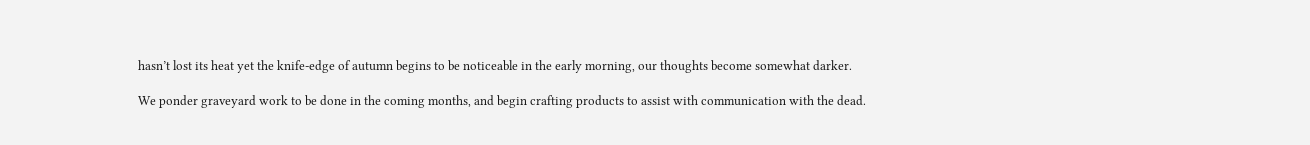hasn’t lost its heat yet the knife-edge of autumn begins to be noticeable in the early morning, our thoughts become somewhat darker.

We ponder graveyard work to be done in the coming months, and begin crafting products to assist with communication with the dead.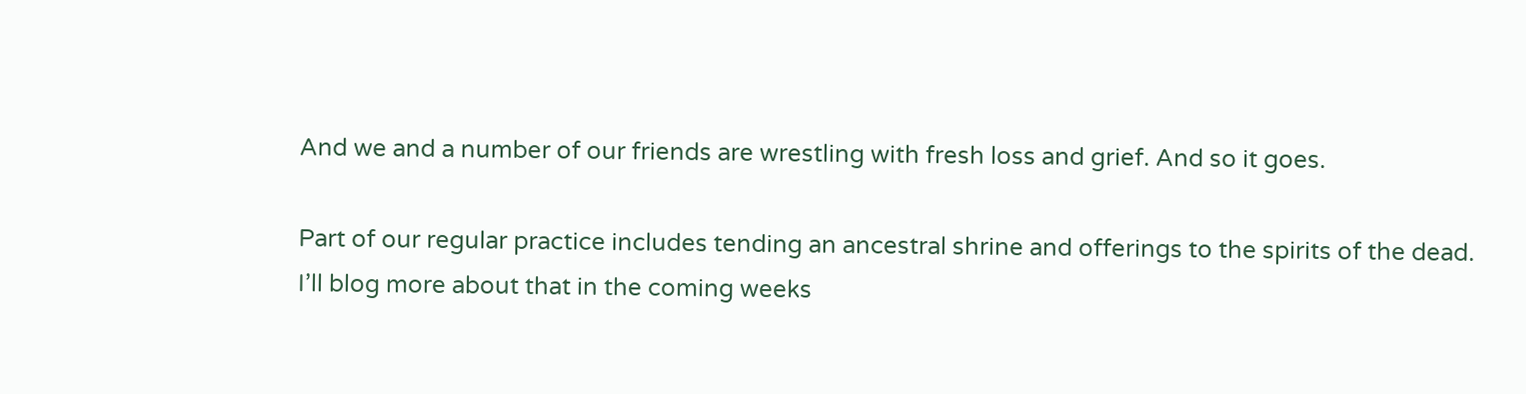And we and a number of our friends are wrestling with fresh loss and grief. And so it goes.

Part of our regular practice includes tending an ancestral shrine and offerings to the spirits of the dead. I’ll blog more about that in the coming weeks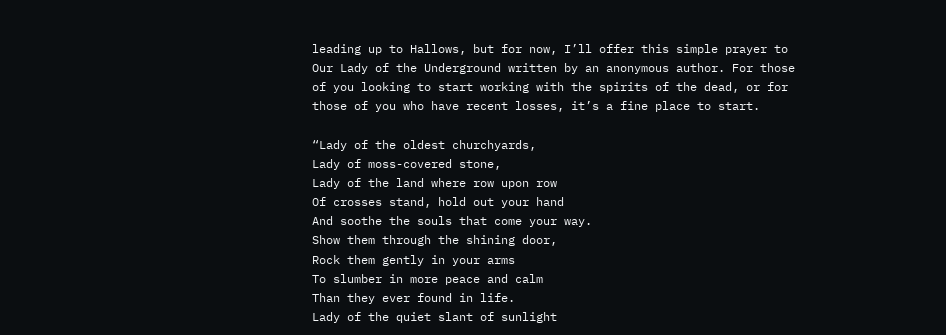leading up to Hallows, but for now, I’ll offer this simple prayer to Our Lady of the Underground written by an anonymous author. For those of you looking to start working with the spirits of the dead, or for those of you who have recent losses, it’s a fine place to start.

“Lady of the oldest churchyards,
Lady of moss-covered stone,
Lady of the land where row upon row
Of crosses stand, hold out your hand
And soothe the souls that come your way.
Show them through the shining door,
Rock them gently in your arms
To slumber in more peace and calm
Than they ever found in life.
Lady of the quiet slant of sunlight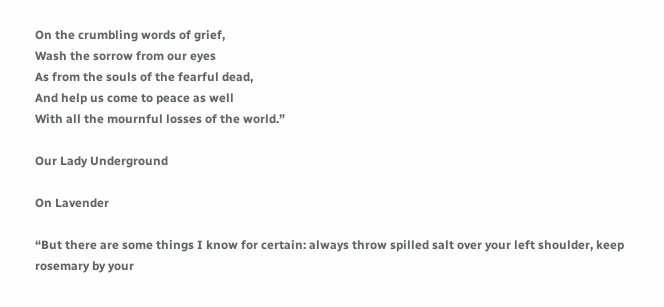On the crumbling words of grief,
Wash the sorrow from our eyes
As from the souls of the fearful dead,
And help us come to peace as well
With all the mournful losses of the world.”

Our Lady Underground

On Lavender

“But there are some things I know for certain: always throw spilled salt over your left shoulder, keep rosemary by your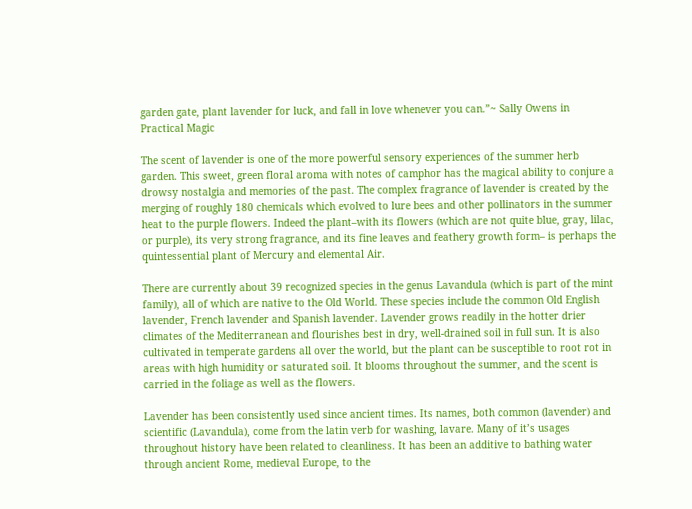garden gate, plant lavender for luck, and fall in love whenever you can.”~ Sally Owens in Practical Magic

The scent of lavender is one of the more powerful sensory experiences of the summer herb garden. This sweet, green floral aroma with notes of camphor has the magical ability to conjure a drowsy nostalgia and memories of the past. The complex fragrance of lavender is created by the merging of roughly 180 chemicals which evolved to lure bees and other pollinators in the summer heat to the purple flowers. Indeed the plant–with its flowers (which are not quite blue, gray, lilac, or purple), its very strong fragrance, and its fine leaves and feathery growth form– is perhaps the quintessential plant of Mercury and elemental Air.

There are currently about 39 recognized species in the genus Lavandula (which is part of the mint family), all of which are native to the Old World. These species include the common Old English lavender, French lavender and Spanish lavender. Lavender grows readily in the hotter drier climates of the Mediterranean and flourishes best in dry, well-drained soil in full sun. It is also cultivated in temperate gardens all over the world, but the plant can be susceptible to root rot in areas with high humidity or saturated soil. It blooms throughout the summer, and the scent is carried in the foliage as well as the flowers.

Lavender has been consistently used since ancient times. Its names, both common (lavender) and scientific (Lavandula), come from the latin verb for washing, lavare. Many of it’s usages throughout history have been related to cleanliness. It has been an additive to bathing water through ancient Rome, medieval Europe, to the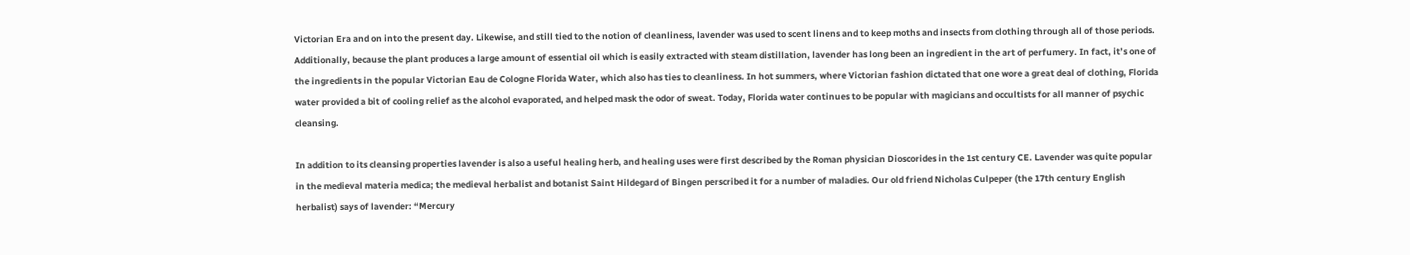Victorian Era and on into the present day. Likewise, and still tied to the notion of cleanliness, lavender was used to scent linens and to keep moths and insects from clothing through all of those periods. Additionally, because the plant produces a large amount of essential oil which is easily extracted with steam distillation, lavender has long been an ingredient in the art of perfumery. In fact, it’s one of the ingredients in the popular Victorian Eau de Cologne Florida Water, which also has ties to cleanliness. In hot summers, where Victorian fashion dictated that one wore a great deal of clothing, Florida water provided a bit of cooling relief as the alcohol evaporated, and helped mask the odor of sweat. Today, Florida water continues to be popular with magicians and occultists for all manner of psychic cleansing.

In addition to its cleansing properties lavender is also a useful healing herb, and healing uses were first described by the Roman physician Dioscorides in the 1st century CE. Lavender was quite popular in the medieval materia medica; the medieval herbalist and botanist Saint Hildegard of Bingen perscribed it for a number of maladies. Our old friend Nicholas Culpeper (the 17th century English herbalist) says of lavender: “Mercury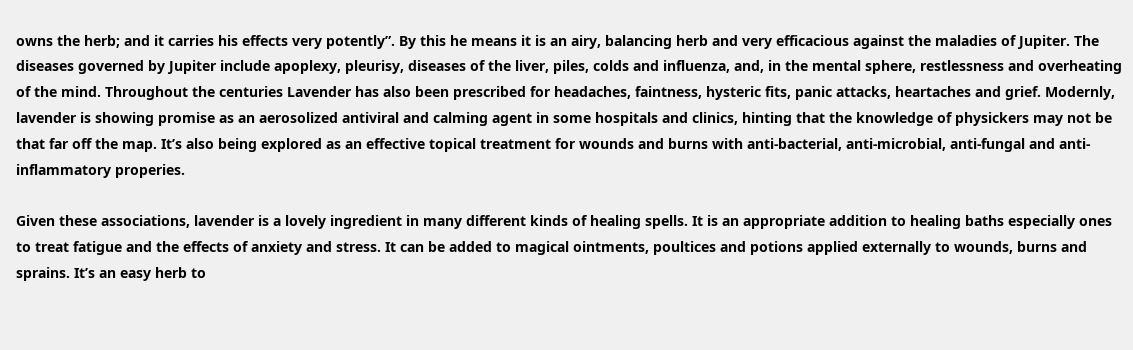owns the herb; and it carries his effects very potently”. By this he means it is an airy, balancing herb and very efficacious against the maladies of Jupiter. The diseases governed by Jupiter include apoplexy, pleurisy, diseases of the liver, piles, colds and influenza, and, in the mental sphere, restlessness and overheating of the mind. Throughout the centuries Lavender has also been prescribed for headaches, faintness, hysteric fits, panic attacks, heartaches and grief. Modernly, lavender is showing promise as an aerosolized antiviral and calming agent in some hospitals and clinics, hinting that the knowledge of physickers may not be that far off the map. It’s also being explored as an effective topical treatment for wounds and burns with anti-bacterial, anti-microbial, anti-fungal and anti-inflammatory properies.

Given these associations, lavender is a lovely ingredient in many different kinds of healing spells. It is an appropriate addition to healing baths especially ones to treat fatigue and the effects of anxiety and stress. It can be added to magical ointments, poultices and potions applied externally to wounds, burns and sprains. It’s an easy herb to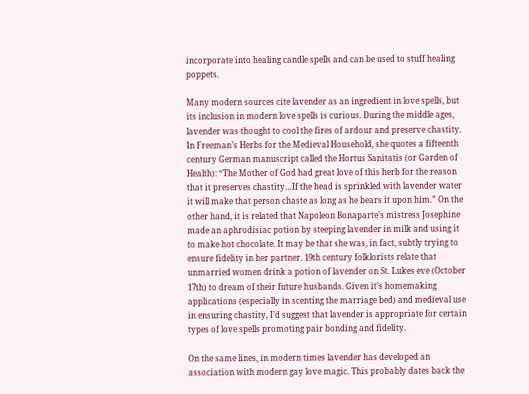incorporate into healing candle spells and can be used to stuff healing poppets.

Many modern sources cite lavender as an ingredient in love spells, but its inclusion in modern love spells is curious. During the middle ages, lavender was thought to cool the fires of ardour and preserve chastity. In Freeman’s Herbs for the Medieval Household, she quotes a fifteenth century German manuscript called the Hortus Sanitatis (or Garden of Health): “The Mother of God had great love of this herb for the reason that it preserves chastity…If the head is sprinkled with lavender water it will make that person chaste as long as he bears it upon him.” On the other hand, it is related that Napoleon Bonaparte’s mistress Josephine made an aphrodisiac potion by steeping lavender in milk and using it to make hot chocolate. It may be that she was, in fact, subtly trying to ensure fidelity in her partner. 19th century folklorists relate that unmarried women drink a potion of lavender on St. Lukes eve (October 17th) to dream of their future husbands. Given it’s homemaking applications (especially in scenting the marriage bed) and medieval use in ensuring chastity, I’d suggest that lavender is appropriate for certain types of love spells promoting pair bonding and fidelity.

On the same lines, in modern times lavender has developed an association with modern gay love magic. This probably dates back the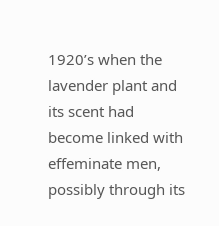1920’s when the lavender plant and its scent had become linked with effeminate men, possibly through its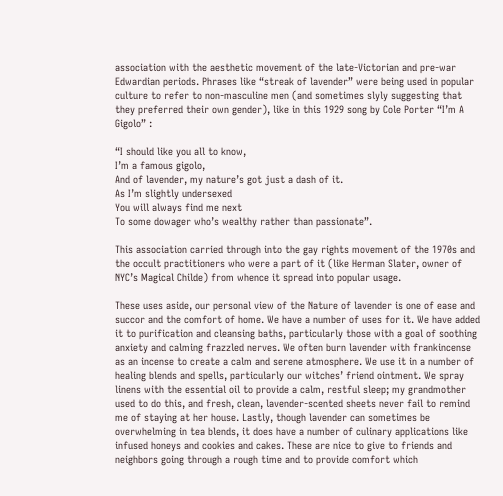association with the aesthetic movement of the late-Victorian and pre-war Edwardian periods. Phrases like “streak of lavender” were being used in popular culture to refer to non-masculine men (and sometimes slyly suggesting that they preferred their own gender), like in this 1929 song by Cole Porter “I’m A Gigolo” :

“I should like you all to know,
I’m a famous gigolo,
And of lavender, my nature’s got just a dash of it.
As I’m slightly undersexed
You will always find me next
To some dowager who’s wealthy rather than passionate”.

This association carried through into the gay rights movement of the 1970s and the occult practitioners who were a part of it (like Herman Slater, owner of NYC’s Magical Childe) from whence it spread into popular usage.

These uses aside, our personal view of the Nature of lavender is one of ease and succor and the comfort of home. We have a number of uses for it. We have added it to purification and cleansing baths, particularly those with a goal of soothing anxiety and calming frazzled nerves. We often burn lavender with frankincense as an incense to create a calm and serene atmosphere. We use it in a number of healing blends and spells, particularly our witches’ friend ointment. We spray linens with the essential oil to provide a calm, restful sleep; my grandmother used to do this, and fresh, clean, lavender-scented sheets never fail to remind me of staying at her house. Lastly, though lavender can sometimes be overwhelming in tea blends, it does have a number of culinary applications like infused honeys and cookies and cakes. These are nice to give to friends and neighbors going through a rough time and to provide comfort which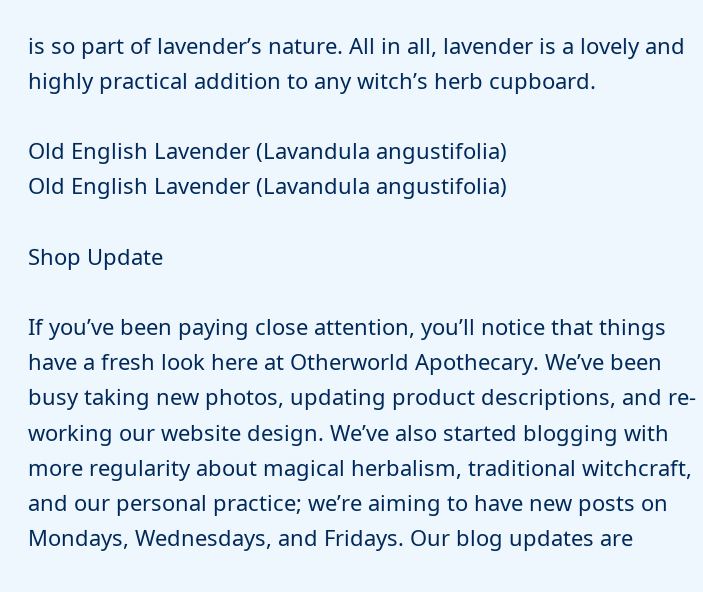is so part of lavender’s nature. All in all, lavender is a lovely and highly practical addition to any witch’s herb cupboard.

Old English Lavender (Lavandula angustifolia)
Old English Lavender (Lavandula angustifolia)

Shop Update

If you’ve been paying close attention, you’ll notice that things have a fresh look here at Otherworld Apothecary. We’ve been busy taking new photos, updating product descriptions, and re-working our website design. We’ve also started blogging with more regularity about magical herbalism, traditional witchcraft, and our personal practice; we’re aiming to have new posts on Mondays, Wednesdays, and Fridays. Our blog updates are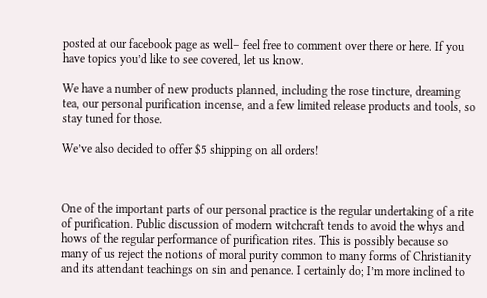posted at our facebook page as well– feel free to comment over there or here. If you have topics you’d like to see covered, let us know.

We have a number of new products planned, including the rose tincture, dreaming tea, our personal purification incense, and a few limited release products and tools, so stay tuned for those.

We’ve also decided to offer $5 shipping on all orders!



One of the important parts of our personal practice is the regular undertaking of a rite of purification. Public discussion of modern witchcraft tends to avoid the whys and hows of the regular performance of purification rites. This is possibly because so many of us reject the notions of moral purity common to many forms of Christianity and its attendant teachings on sin and penance. I certainly do; I’m more inclined to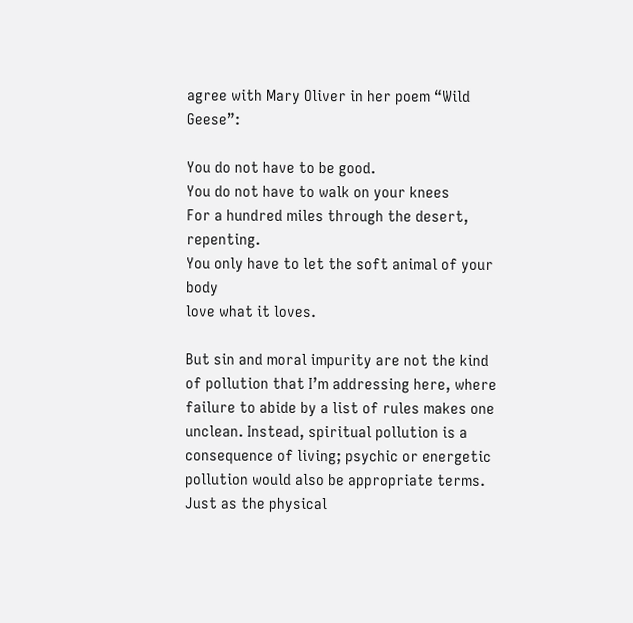agree with Mary Oliver in her poem “Wild Geese”:

You do not have to be good.
You do not have to walk on your knees
For a hundred miles through the desert, repenting.
You only have to let the soft animal of your body
love what it loves.

But sin and moral impurity are not the kind of pollution that I’m addressing here, where failure to abide by a list of rules makes one unclean. Instead, spiritual pollution is a consequence of living; psychic or energetic pollution would also be appropriate terms. Just as the physical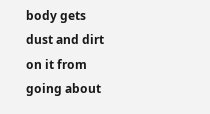body gets dust and dirt on it from going about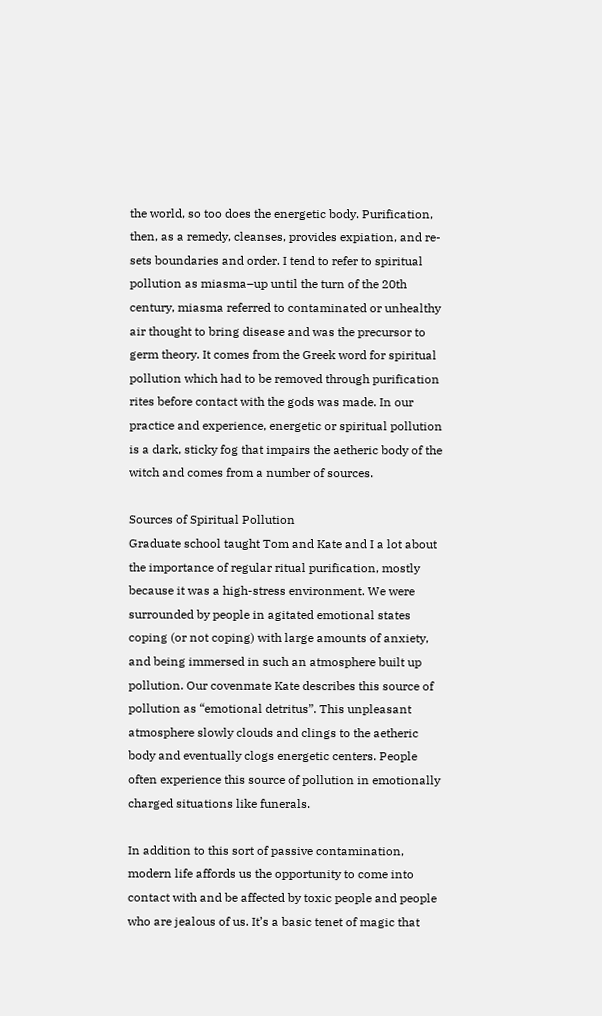the world, so too does the energetic body. Purification, then, as a remedy, cleanses, provides expiation, and re-sets boundaries and order. I tend to refer to spiritual pollution as miasma–up until the turn of the 20th century, miasma referred to contaminated or unhealthy air thought to bring disease and was the precursor to germ theory. It comes from the Greek word for spiritual pollution which had to be removed through purification rites before contact with the gods was made. In our practice and experience, energetic or spiritual pollution is a dark, sticky fog that impairs the aetheric body of the witch and comes from a number of sources.

Sources of Spiritual Pollution
Graduate school taught Tom and Kate and I a lot about the importance of regular ritual purification, mostly because it was a high-stress environment. We were surrounded by people in agitated emotional states coping (or not coping) with large amounts of anxiety, and being immersed in such an atmosphere built up pollution. Our covenmate Kate describes this source of pollution as “emotional detritus”. This unpleasant atmosphere slowly clouds and clings to the aetheric body and eventually clogs energetic centers. People often experience this source of pollution in emotionally charged situations like funerals.

In addition to this sort of passive contamination, modern life affords us the opportunity to come into contact with and be affected by toxic people and people who are jealous of us. It’s a basic tenet of magic that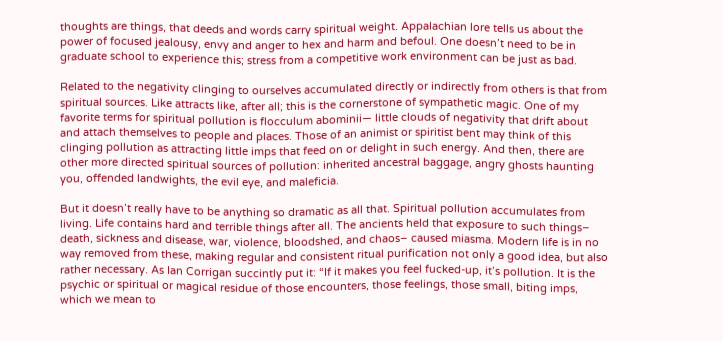thoughts are things, that deeds and words carry spiritual weight. Appalachian lore tells us about the power of focused jealousy, envy and anger to hex and harm and befoul. One doesn’t need to be in graduate school to experience this; stress from a competitive work environment can be just as bad.

Related to the negativity clinging to ourselves accumulated directly or indirectly from others is that from spiritual sources. Like attracts like, after all; this is the cornerstone of sympathetic magic. One of my favorite terms for spiritual pollution is flocculum abominii— little clouds of negativity that drift about and attach themselves to people and places. Those of an animist or spiritist bent may think of this clinging pollution as attracting little imps that feed on or delight in such energy. And then, there are other more directed spiritual sources of pollution: inherited ancestral baggage, angry ghosts haunting you, offended landwights, the evil eye, and maleficia.

But it doesn’t really have to be anything so dramatic as all that. Spiritual pollution accumulates from living. Life contains hard and terrible things after all. The ancients held that exposure to such things– death, sickness and disease, war, violence, bloodshed, and chaos– caused miasma. Modern life is in no way removed from these, making regular and consistent ritual purification not only a good idea, but also rather necessary. As Ian Corrigan succintly put it: “If it makes you feel fucked-up, it’s pollution. It is the psychic or spiritual or magical residue of those encounters, those feelings, those small, biting imps, which we mean to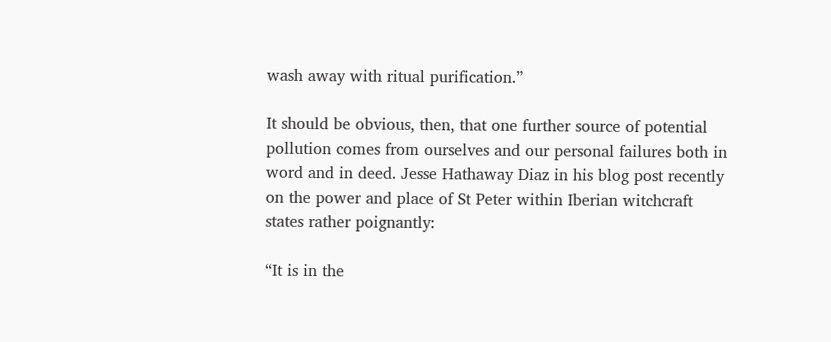wash away with ritual purification.”

It should be obvious, then, that one further source of potential pollution comes from ourselves and our personal failures both in word and in deed. Jesse Hathaway Diaz in his blog post recently on the power and place of St Peter within Iberian witchcraft states rather poignantly:

“It is in the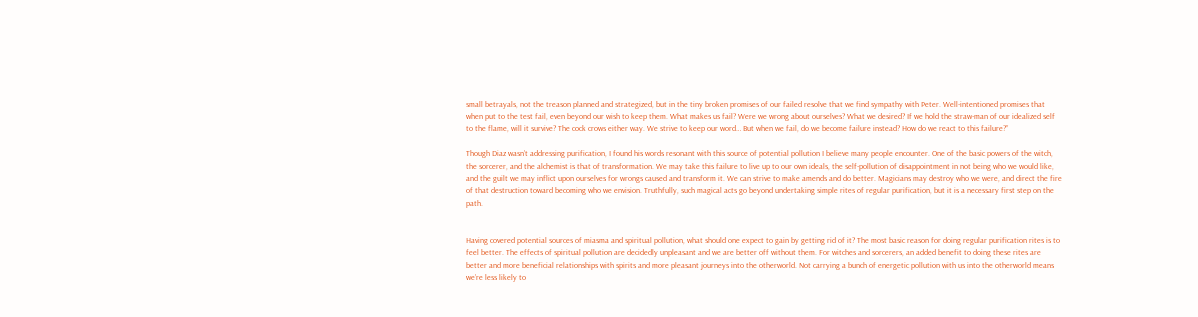small betrayals, not the treason planned and strategized, but in the tiny broken promises of our failed resolve that we find sympathy with Peter. Well-intentioned promises that when put to the test fail, even beyond our wish to keep them. What makes us fail? Were we wrong about ourselves? What we desired? If we hold the straw-man of our idealized self to the flame, will it survive? The cock crows either way. We strive to keep our word… But when we fail, do we become failure instead? How do we react to this failure?”

Though Diaz wasn’t addressing purification, I found his words resonant with this source of potential pollution I believe many people encounter. One of the basic powers of the witch, the sorcerer, and the alchemist is that of transformation. We may take this failure to live up to our own ideals, the self-pollution of disappointment in not being who we would like, and the guilt we may inflict upon ourselves for wrongs caused and transform it. We can strive to make amends and do better. Magicians may destroy who we were, and direct the fire of that destruction toward becoming who we envision. Truthfully, such magical acts go beyond undertaking simple rites of regular purification, but it is a necessary first step on the path.


Having covered potential sources of miasma and spiritual pollution, what should one expect to gain by getting rid of it? The most basic reason for doing regular purification rites is to feel better. The effects of spiritual pollution are decidedly unpleasant and we are better off without them. For witches and sorcerers, an added benefit to doing these rites are better and more beneficial relationships with spirits and more pleasant journeys into the otherworld. Not carrying a bunch of energetic pollution with us into the otherworld means we’re less likely to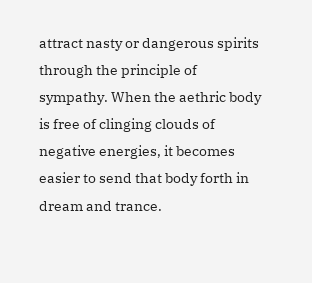attract nasty or dangerous spirits through the principle of sympathy. When the aethric body is free of clinging clouds of negative energies, it becomes easier to send that body forth in dream and trance.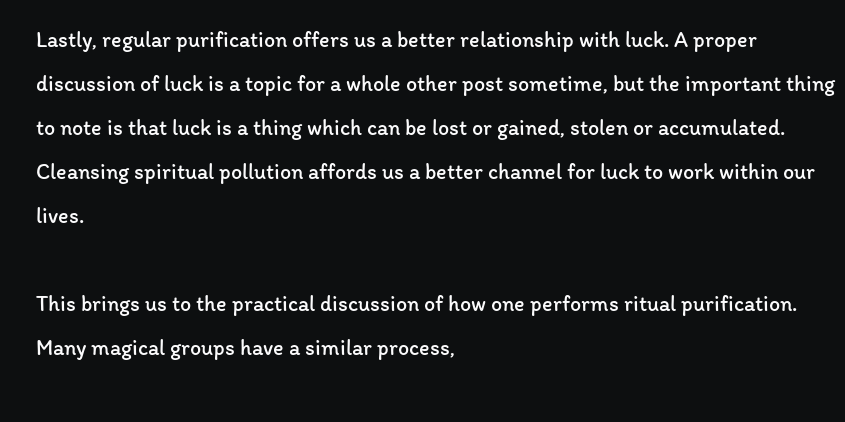Lastly, regular purification offers us a better relationship with luck. A proper discussion of luck is a topic for a whole other post sometime, but the important thing to note is that luck is a thing which can be lost or gained, stolen or accumulated. Cleansing spiritual pollution affords us a better channel for luck to work within our lives.

This brings us to the practical discussion of how one performs ritual purification. Many magical groups have a similar process,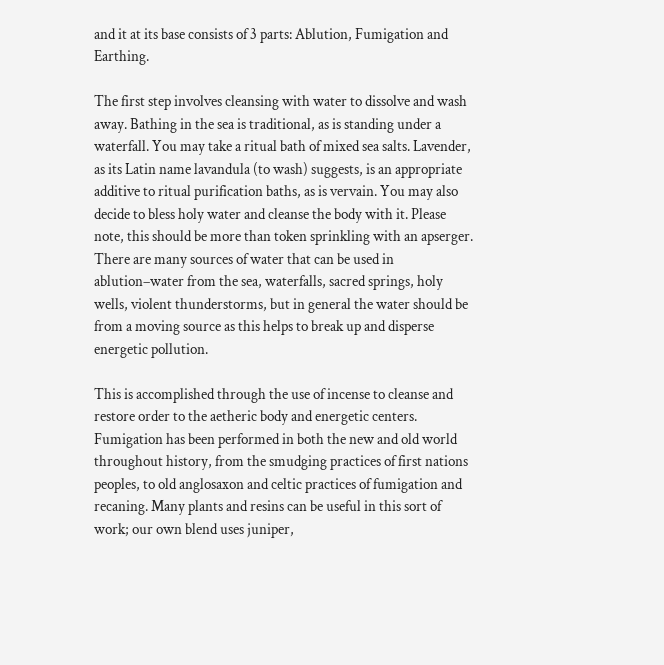and it at its base consists of 3 parts: Ablution, Fumigation and Earthing.

The first step involves cleansing with water to dissolve and wash away. Bathing in the sea is traditional, as is standing under a waterfall. You may take a ritual bath of mixed sea salts. Lavender, as its Latin name lavandula (to wash) suggests, is an appropriate additive to ritual purification baths, as is vervain. You may also decide to bless holy water and cleanse the body with it. Please note, this should be more than token sprinkling with an apserger. There are many sources of water that can be used in ablution–water from the sea, waterfalls, sacred springs, holy wells, violent thunderstorms, but in general the water should be from a moving source as this helps to break up and disperse energetic pollution.

This is accomplished through the use of incense to cleanse and restore order to the aetheric body and energetic centers. Fumigation has been performed in both the new and old world throughout history, from the smudging practices of first nations peoples, to old anglosaxon and celtic practices of fumigation and recaning. Many plants and resins can be useful in this sort of work; our own blend uses juniper,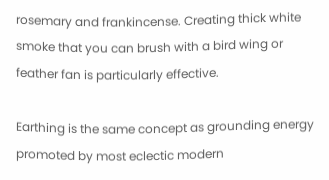rosemary and frankincense. Creating thick white smoke that you can brush with a bird wing or feather fan is particularly effective.

Earthing is the same concept as grounding energy promoted by most eclectic modern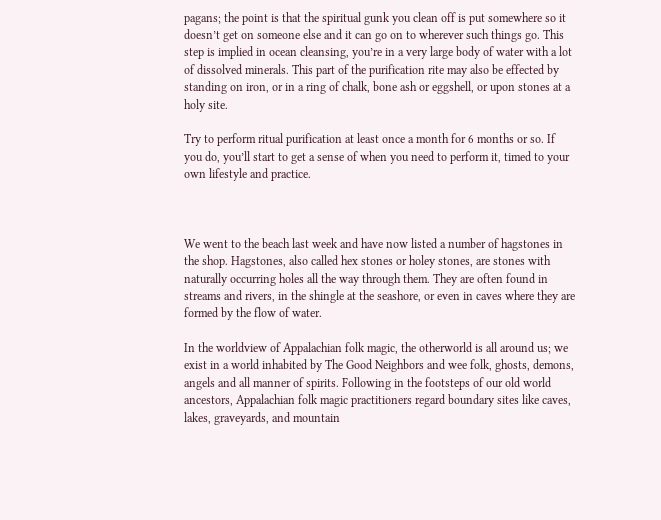pagans; the point is that the spiritual gunk you clean off is put somewhere so it doesn’t get on someone else and it can go on to wherever such things go. This step is implied in ocean cleansing, you’re in a very large body of water with a lot of dissolved minerals. This part of the purification rite may also be effected by standing on iron, or in a ring of chalk, bone ash or eggshell, or upon stones at a holy site.

Try to perform ritual purification at least once a month for 6 months or so. If you do, you’ll start to get a sense of when you need to perform it, timed to your own lifestyle and practice.



We went to the beach last week and have now listed a number of hagstones in the shop. Hagstones, also called hex stones or holey stones, are stones with naturally occurring holes all the way through them. They are often found in streams and rivers, in the shingle at the seashore, or even in caves where they are formed by the flow of water.

In the worldview of Appalachian folk magic, the otherworld is all around us; we exist in a world inhabited by The Good Neighbors and wee folk, ghosts, demons, angels and all manner of spirits. Following in the footsteps of our old world ancestors, Appalachian folk magic practitioners regard boundary sites like caves, lakes, graveyards, and mountain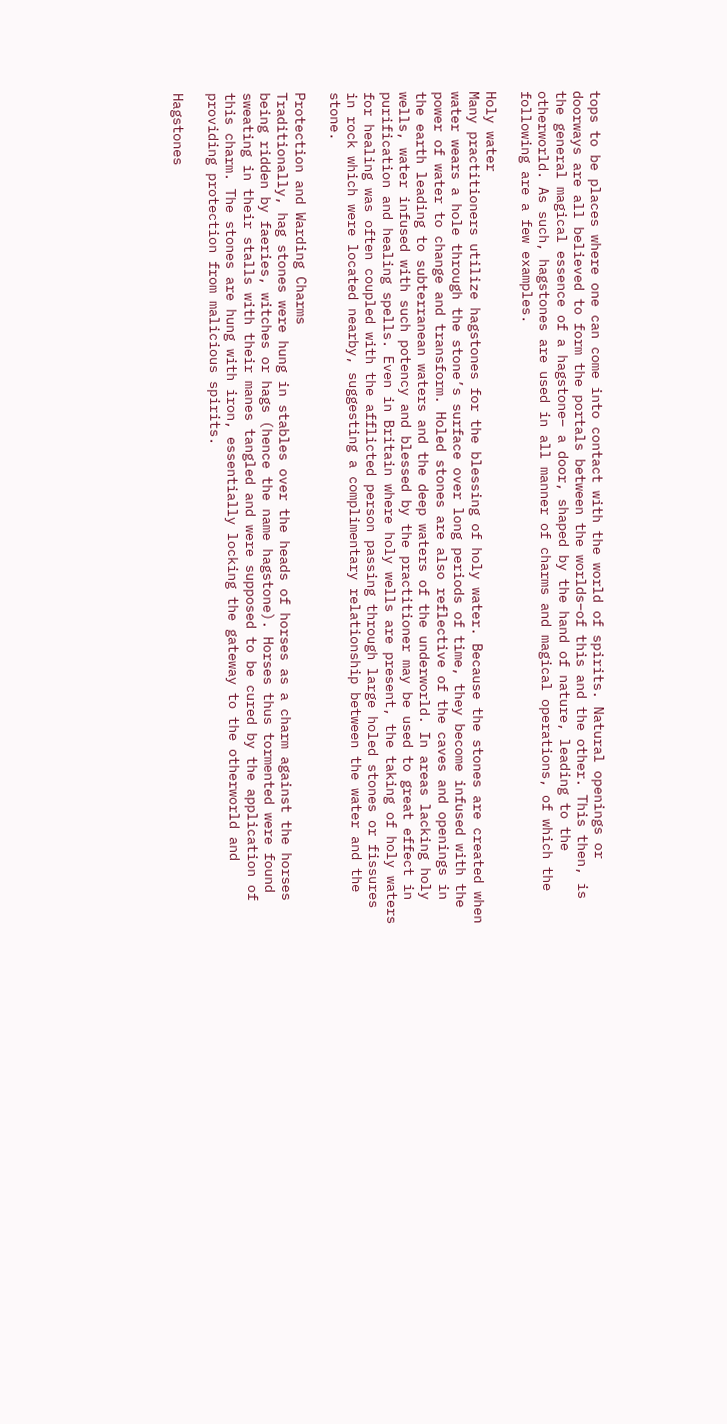tops to be places where one can come into contact with the world of spirits. Natural openings or doorways are all believed to form the portals between the worlds–of this and the other. This then, is the general magical essence of a hagstone– a door, shaped by the hand of nature, leading to the otherworld. As such, hagstones are used in all manner of charms and magical operations, of which the following are a few examples.

Holy water
Many practitioners utilize hagstones for the blessing of holy water. Because the stones are created when water wears a hole through the stone’s surface over long periods of time, they become infused with the power of water to change and transform. Holed stones are also reflective of the caves and openings in the earth leading to subterranean waters and the deep waters of the underworld. In areas lacking holy wells, water infused with such potency and blessed by the practitioner may be used to great effect in purification and healing spells. Even in Britain where holy wells are present, the taking of holy waters for healing was often coupled with the afflicted person passing through large holed stones or fissures in rock which were located nearby, suggesting a complimentary relationship between the water and the stone.

Protection and Warding Charms
Traditionally, hag stones were hung in stables over the heads of horses as a charm against the horses being ridden by faeries, witches or hags (hence the name hagstone). Horses thus tormented were found sweating in their stalls with their manes tangled and were supposed to be cured by the application of this charm. The stones are hung with iron, essentially locking the gateway to the otherworld and providing protection from malicious spirits.

Hagstones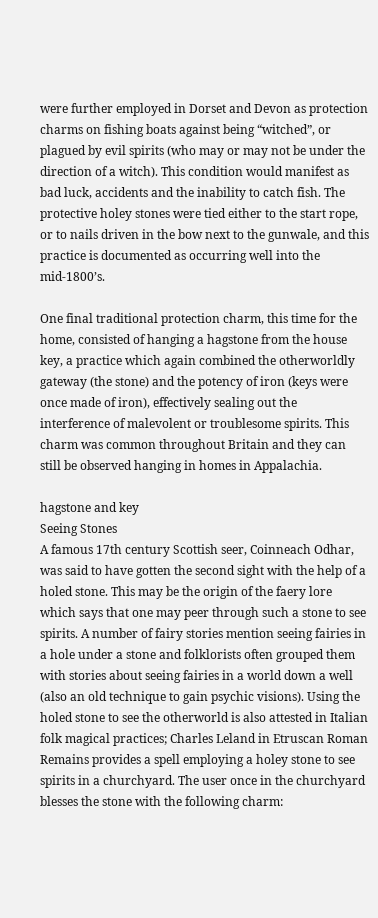were further employed in Dorset and Devon as protection charms on fishing boats against being “witched”, or plagued by evil spirits (who may or may not be under the direction of a witch). This condition would manifest as bad luck, accidents and the inability to catch fish. The protective holey stones were tied either to the start rope, or to nails driven in the bow next to the gunwale, and this practice is documented as occurring well into the mid-1800’s.

One final traditional protection charm, this time for the home, consisted of hanging a hagstone from the house key, a practice which again combined the otherworldly gateway (the stone) and the potency of iron (keys were once made of iron), effectively sealing out the interference of malevolent or troublesome spirits. This charm was common throughout Britain and they can still be observed hanging in homes in Appalachia.

hagstone and key
Seeing Stones
A famous 17th century Scottish seer, Coinneach Odhar, was said to have gotten the second sight with the help of a holed stone. This may be the origin of the faery lore which says that one may peer through such a stone to see spirits. A number of fairy stories mention seeing fairies in a hole under a stone and folklorists often grouped them with stories about seeing fairies in a world down a well (also an old technique to gain psychic visions). Using the holed stone to see the otherworld is also attested in Italian folk magical practices; Charles Leland in Etruscan Roman Remains provides a spell employing a holey stone to see spirits in a churchyard. The user once in the churchyard blesses the stone with the following charm: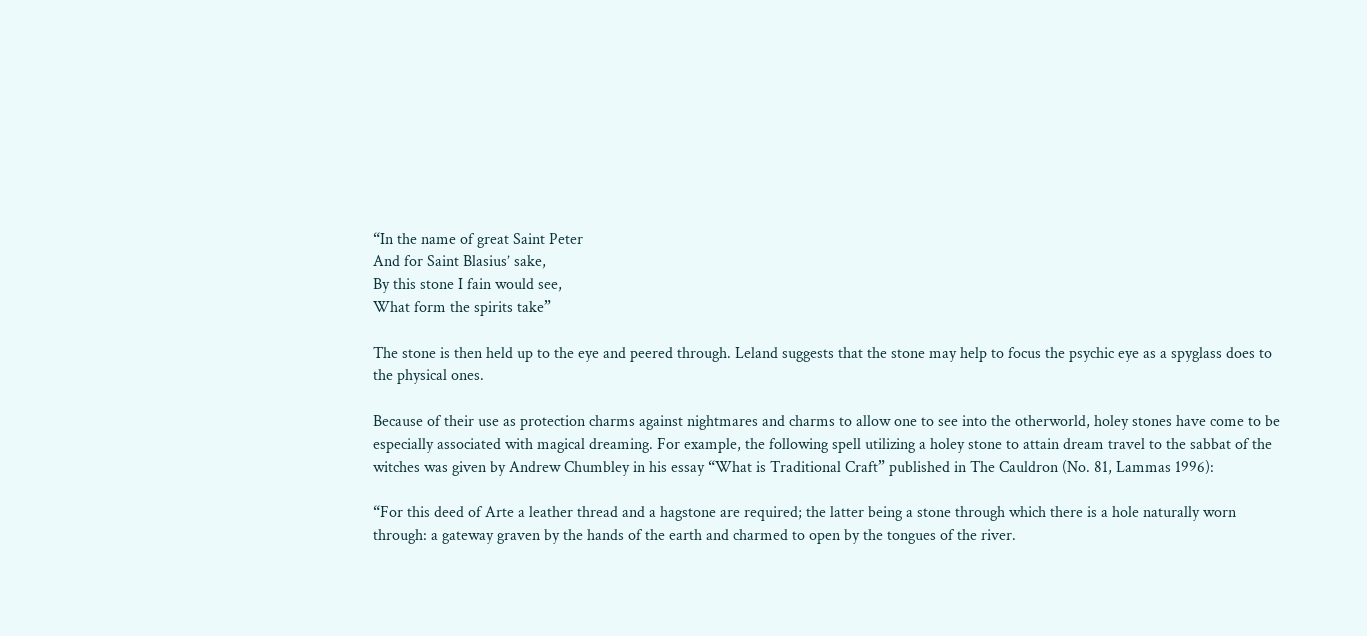“In the name of great Saint Peter
And for Saint Blasius’ sake,
By this stone I fain would see,
What form the spirits take”

The stone is then held up to the eye and peered through. Leland suggests that the stone may help to focus the psychic eye as a spyglass does to the physical ones.

Because of their use as protection charms against nightmares and charms to allow one to see into the otherworld, holey stones have come to be especially associated with magical dreaming. For example, the following spell utilizing a holey stone to attain dream travel to the sabbat of the witches was given by Andrew Chumbley in his essay “What is Traditional Craft” published in The Cauldron (No. 81, Lammas 1996):

“For this deed of Arte a leather thread and a hagstone are required; the latter being a stone through which there is a hole naturally worn through: a gateway graven by the hands of the earth and charmed to open by the tongues of the river.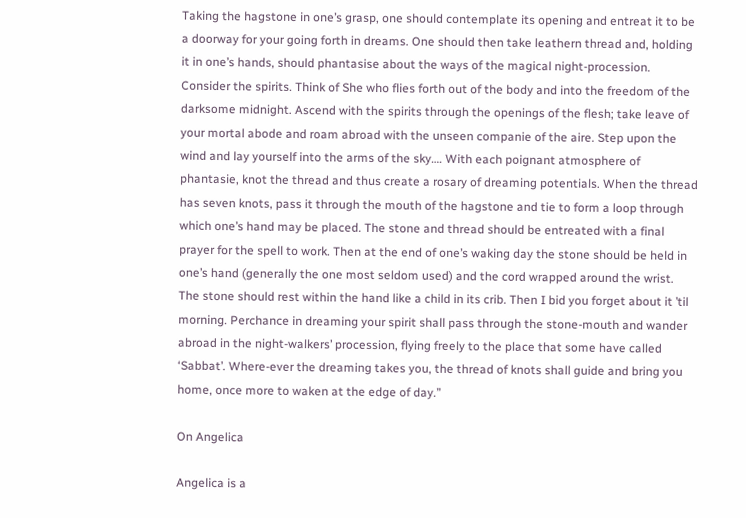Taking the hagstone in one’s grasp, one should contemplate its opening and entreat it to be a doorway for your going forth in dreams. One should then take leathern thread and, holding it in one’s hands, should phantasise about the ways of the magical night-procession. Consider the spirits. Think of She who flies forth out of the body and into the freedom of the darksome midnight. Ascend with the spirits through the openings of the flesh; take leave of your mortal abode and roam abroad with the unseen companie of the aire. Step upon the wind and lay yourself into the arms of the sky…. With each poignant atmosphere of phantasie, knot the thread and thus create a rosary of dreaming potentials. When the thread has seven knots, pass it through the mouth of the hagstone and tie to form a loop through which one’s hand may be placed. The stone and thread should be entreated with a final prayer for the spell to work. Then at the end of one’s waking day the stone should be held in one’s hand (generally the one most seldom used) and the cord wrapped around the wrist. The stone should rest within the hand like a child in its crib. Then I bid you forget about it ’til morning. Perchance in dreaming your spirit shall pass through the stone-mouth and wander abroad in the night-walkers’ procession, flying freely to the place that some have called ‘Sabbat’. Where-ever the dreaming takes you, the thread of knots shall guide and bring you home, once more to waken at the edge of day.”

On Angelica

Angelica is a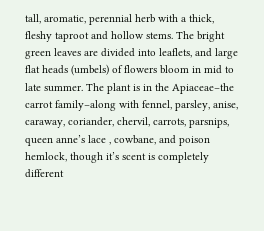tall, aromatic, perennial herb with a thick, fleshy taproot and hollow stems. The bright green leaves are divided into leaflets, and large flat heads (umbels) of flowers bloom in mid to late summer. The plant is in the Apiaceae–the carrot family–along with fennel, parsley, anise, caraway, coriander, chervil, carrots, parsnips, queen anne’s lace , cowbane, and poison hemlock, though it’s scent is completely different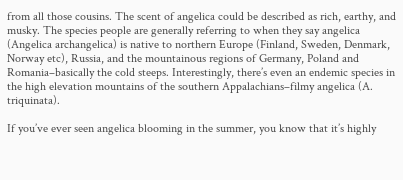from all those cousins. The scent of angelica could be described as rich, earthy, and musky. The species people are generally referring to when they say angelica (Angelica archangelica) is native to northern Europe (Finland, Sweden, Denmark, Norway etc), Russia, and the mountainous regions of Germany, Poland and Romania–basically the cold steeps. Interestingly, there’s even an endemic species in the high elevation mountains of the southern Appalachians–filmy angelica (A. triquinata).

If you’ve ever seen angelica blooming in the summer, you know that it’s highly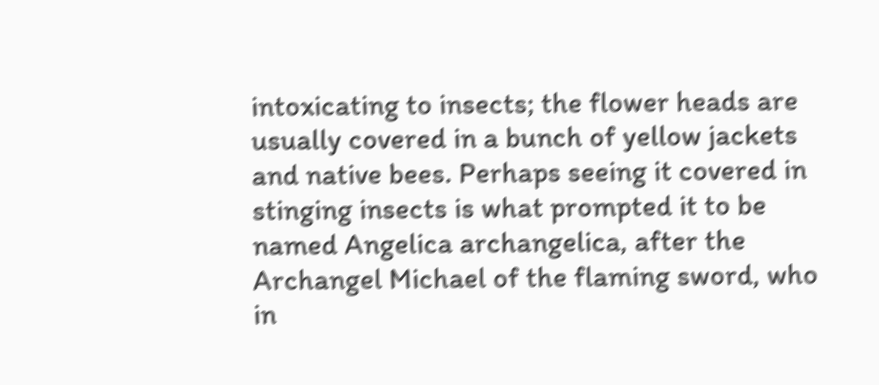intoxicating to insects; the flower heads are usually covered in a bunch of yellow jackets and native bees. Perhaps seeing it covered in stinging insects is what prompted it to be named Angelica archangelica, after the Archangel Michael of the flaming sword, who in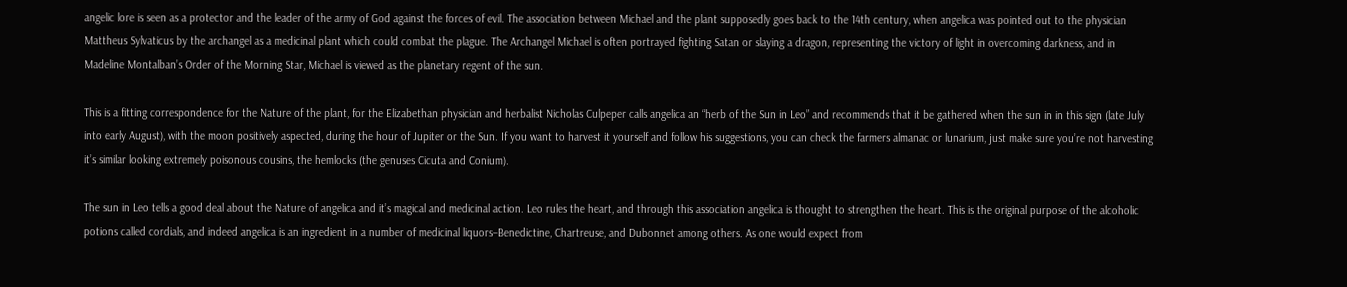angelic lore is seen as a protector and the leader of the army of God against the forces of evil. The association between Michael and the plant supposedly goes back to the 14th century, when angelica was pointed out to the physician Mattheus Sylvaticus by the archangel as a medicinal plant which could combat the plague. The Archangel Michael is often portrayed fighting Satan or slaying a dragon, representing the victory of light in overcoming darkness, and in Madeline Montalban’s Order of the Morning Star, Michael is viewed as the planetary regent of the sun.

This is a fitting correspondence for the Nature of the plant, for the Elizabethan physician and herbalist Nicholas Culpeper calls angelica an “herb of the Sun in Leo” and recommends that it be gathered when the sun in in this sign (late July into early August), with the moon positively aspected, during the hour of Jupiter or the Sun. If you want to harvest it yourself and follow his suggestions, you can check the farmers almanac or lunarium, just make sure you’re not harvesting it’s similar looking extremely poisonous cousins, the hemlocks (the genuses Cicuta and Conium).

The sun in Leo tells a good deal about the Nature of angelica and it’s magical and medicinal action. Leo rules the heart, and through this association angelica is thought to strengthen the heart. This is the original purpose of the alcoholic potions called cordials, and indeed angelica is an ingredient in a number of medicinal liquors–Benedictine, Chartreuse, and Dubonnet among others. As one would expect from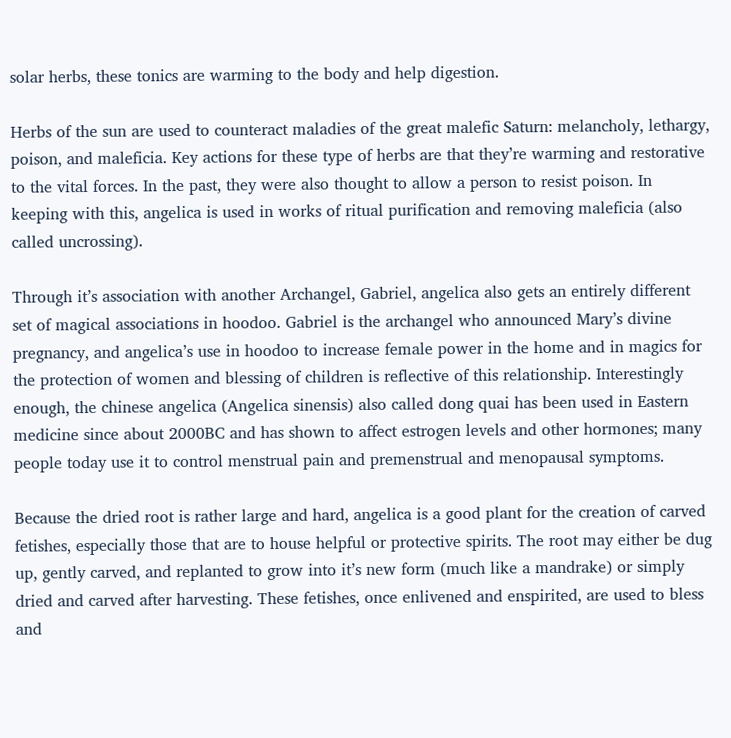solar herbs, these tonics are warming to the body and help digestion.

Herbs of the sun are used to counteract maladies of the great malefic Saturn: melancholy, lethargy, poison, and maleficia. Key actions for these type of herbs are that they’re warming and restorative to the vital forces. In the past, they were also thought to allow a person to resist poison. In keeping with this, angelica is used in works of ritual purification and removing maleficia (also called uncrossing).

Through it’s association with another Archangel, Gabriel, angelica also gets an entirely different set of magical associations in hoodoo. Gabriel is the archangel who announced Mary’s divine pregnancy, and angelica’s use in hoodoo to increase female power in the home and in magics for the protection of women and blessing of children is reflective of this relationship. Interestingly enough, the chinese angelica (Angelica sinensis) also called dong quai has been used in Eastern medicine since about 2000BC and has shown to affect estrogen levels and other hormones; many people today use it to control menstrual pain and premenstrual and menopausal symptoms.

Because the dried root is rather large and hard, angelica is a good plant for the creation of carved fetishes, especially those that are to house helpful or protective spirits. The root may either be dug up, gently carved, and replanted to grow into it’s new form (much like a mandrake) or simply dried and carved after harvesting. These fetishes, once enlivened and enspirited, are used to bless and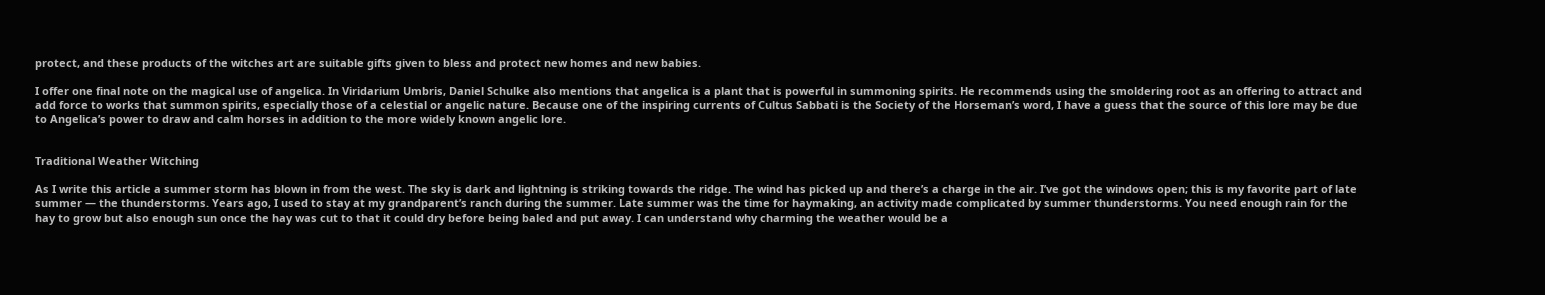protect, and these products of the witches art are suitable gifts given to bless and protect new homes and new babies.

I offer one final note on the magical use of angelica. In Viridarium Umbris, Daniel Schulke also mentions that angelica is a plant that is powerful in summoning spirits. He recommends using the smoldering root as an offering to attract and add force to works that summon spirits, especially those of a celestial or angelic nature. Because one of the inspiring currents of Cultus Sabbati is the Society of the Horseman’s word, I have a guess that the source of this lore may be due to Angelica’s power to draw and calm horses in addition to the more widely known angelic lore.


Traditional Weather Witching

As I write this article a summer storm has blown in from the west. The sky is dark and lightning is striking towards the ridge. The wind has picked up and there’s a charge in the air. I’ve got the windows open; this is my favorite part of late summer — the thunderstorms. Years ago, I used to stay at my grandparent’s ranch during the summer. Late summer was the time for haymaking, an activity made complicated by summer thunderstorms. You need enough rain for the hay to grow but also enough sun once the hay was cut to that it could dry before being baled and put away. I can understand why charming the weather would be a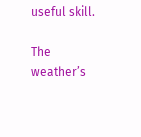useful skill.

The weather’s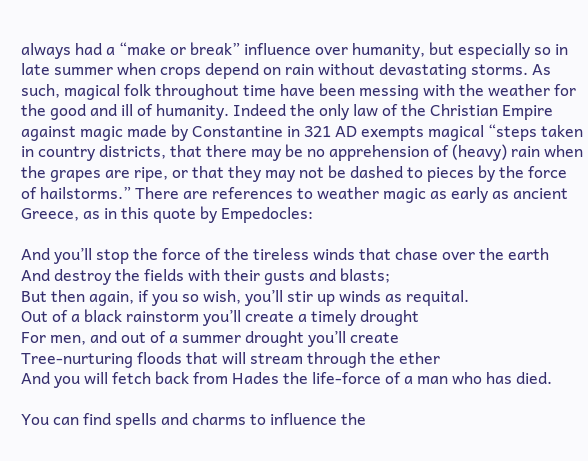always had a “make or break” influence over humanity, but especially so in late summer when crops depend on rain without devastating storms. As such, magical folk throughout time have been messing with the weather for the good and ill of humanity. Indeed the only law of the Christian Empire against magic made by Constantine in 321 AD exempts magical “steps taken in country districts, that there may be no apprehension of (heavy) rain when the grapes are ripe, or that they may not be dashed to pieces by the force of hailstorms.” There are references to weather magic as early as ancient Greece, as in this quote by Empedocles:

And you’ll stop the force of the tireless winds that chase over the earth
And destroy the fields with their gusts and blasts;
But then again, if you so wish, you’ll stir up winds as requital.
Out of a black rainstorm you’ll create a timely drought
For men, and out of a summer drought you’ll create
Tree-nurturing floods that will stream through the ether
And you will fetch back from Hades the life-force of a man who has died.

You can find spells and charms to influence the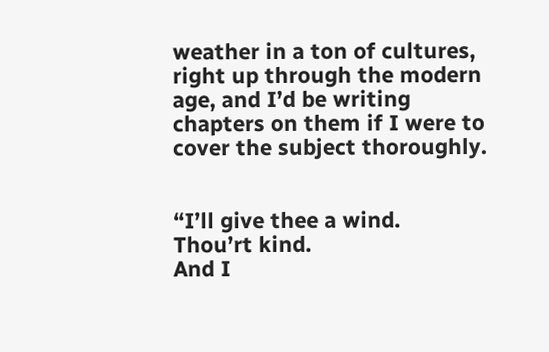weather in a ton of cultures, right up through the modern age, and I’d be writing chapters on them if I were to cover the subject thoroughly.


“I’ll give thee a wind.
Thou’rt kind.
And I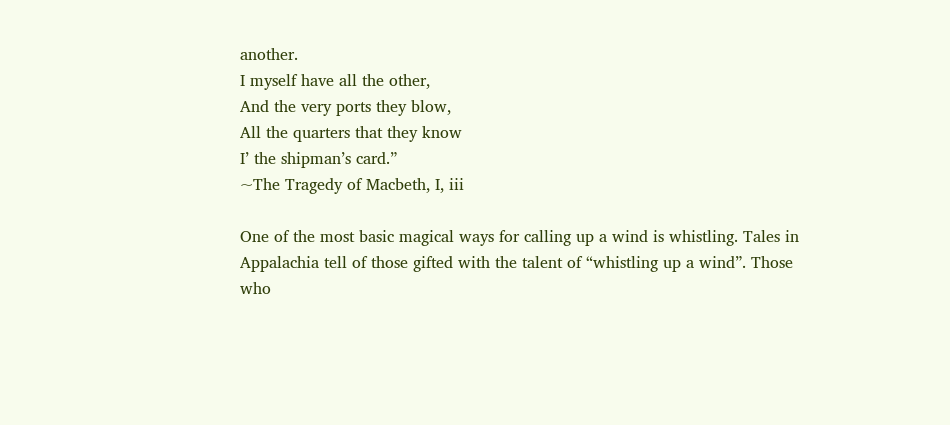another.
I myself have all the other,
And the very ports they blow,
All the quarters that they know
I’ the shipman’s card.”
~The Tragedy of Macbeth, I, iii

One of the most basic magical ways for calling up a wind is whistling. Tales in Appalachia tell of those gifted with the talent of “whistling up a wind”. Those who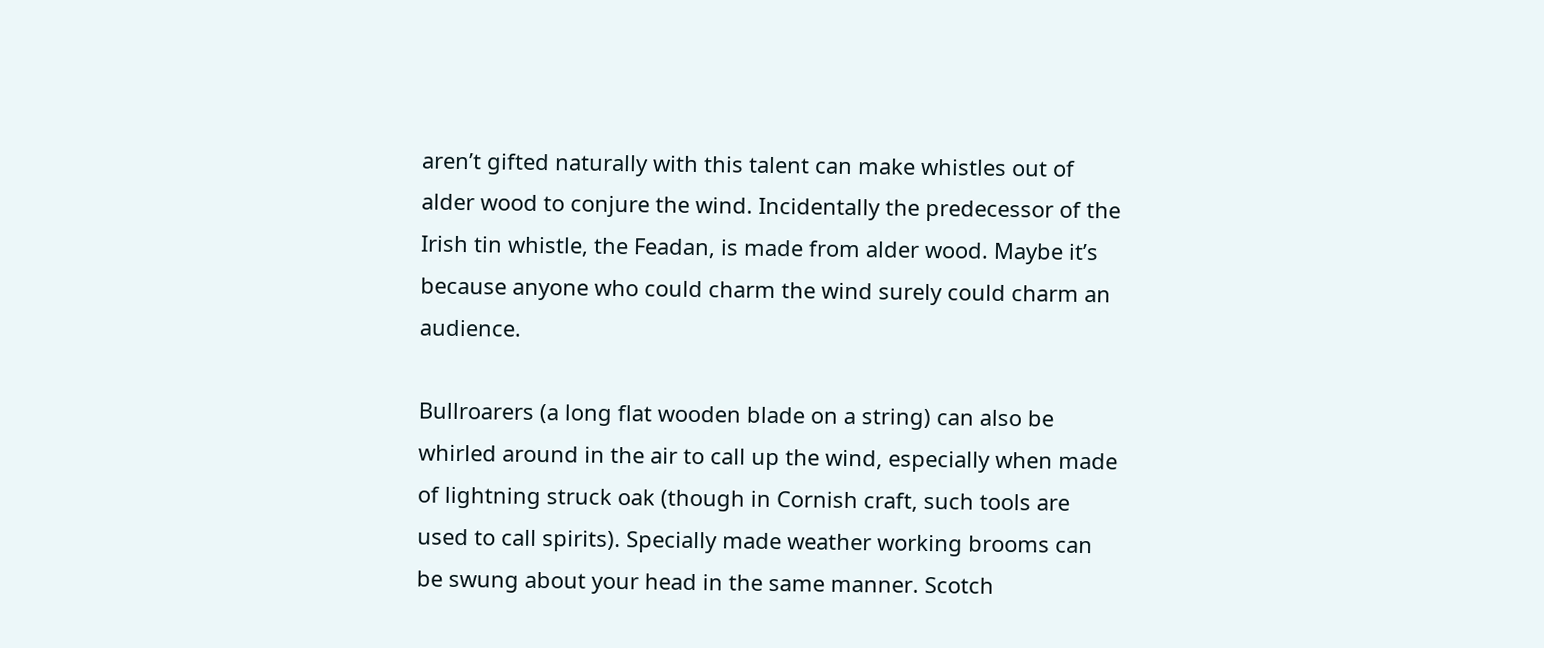aren’t gifted naturally with this talent can make whistles out of alder wood to conjure the wind. Incidentally the predecessor of the Irish tin whistle, the Feadan, is made from alder wood. Maybe it’s because anyone who could charm the wind surely could charm an audience.

Bullroarers (a long flat wooden blade on a string) can also be whirled around in the air to call up the wind, especially when made of lightning struck oak (though in Cornish craft, such tools are used to call spirits). Specially made weather working brooms can be swung about your head in the same manner. Scotch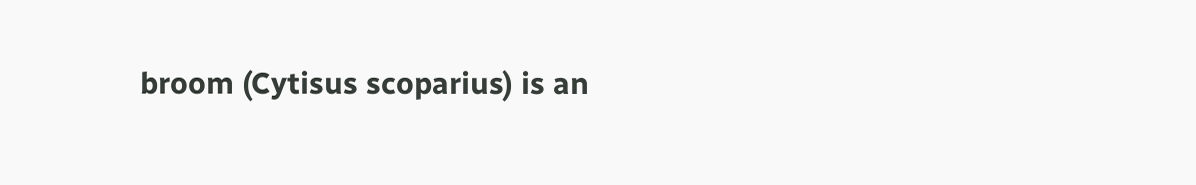broom (Cytisus scoparius) is an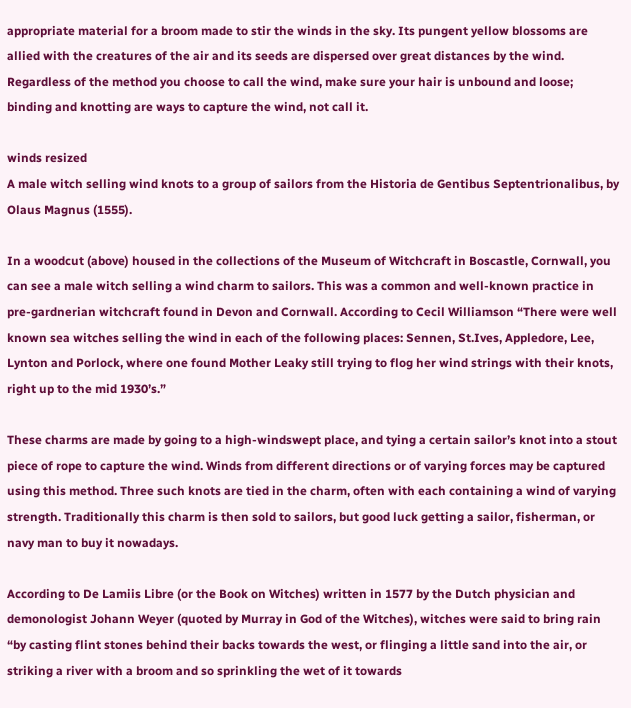appropriate material for a broom made to stir the winds in the sky. Its pungent yellow blossoms are allied with the creatures of the air and its seeds are dispersed over great distances by the wind. Regardless of the method you choose to call the wind, make sure your hair is unbound and loose; binding and knotting are ways to capture the wind, not call it.

winds resized
A male witch selling wind knots to a group of sailors from the Historia de Gentibus Septentrionalibus, by Olaus Magnus (1555).

In a woodcut (above) housed in the collections of the Museum of Witchcraft in Boscastle, Cornwall, you can see a male witch selling a wind charm to sailors. This was a common and well-known practice in pre-gardnerian witchcraft found in Devon and Cornwall. According to Cecil Williamson “There were well known sea witches selling the wind in each of the following places: Sennen, St.Ives, Appledore, Lee, Lynton and Porlock, where one found Mother Leaky still trying to flog her wind strings with their knots, right up to the mid 1930’s.”

These charms are made by going to a high-windswept place, and tying a certain sailor’s knot into a stout piece of rope to capture the wind. Winds from different directions or of varying forces may be captured using this method. Three such knots are tied in the charm, often with each containing a wind of varying strength. Traditionally this charm is then sold to sailors, but good luck getting a sailor, fisherman, or navy man to buy it nowadays.

According to De Lamiis Libre (or the Book on Witches) written in 1577 by the Dutch physician and demonologist Johann Weyer (quoted by Murray in God of the Witches), witches were said to bring rain “by casting flint stones behind their backs towards the west, or flinging a little sand into the air, or striking a river with a broom and so sprinkling the wet of it towards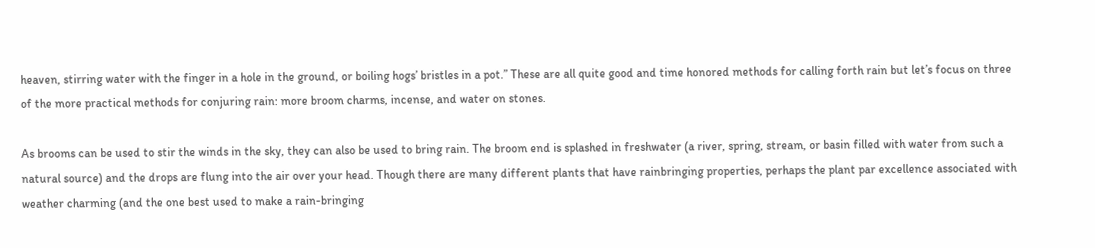heaven, stirring water with the finger in a hole in the ground, or boiling hogs’ bristles in a pot.” These are all quite good and time honored methods for calling forth rain but let’s focus on three of the more practical methods for conjuring rain: more broom charms, incense, and water on stones.

As brooms can be used to stir the winds in the sky, they can also be used to bring rain. The broom end is splashed in freshwater (a river, spring, stream, or basin filled with water from such a natural source) and the drops are flung into the air over your head. Though there are many different plants that have rainbringing properties, perhaps the plant par excellence associated with weather charming (and the one best used to make a rain-bringing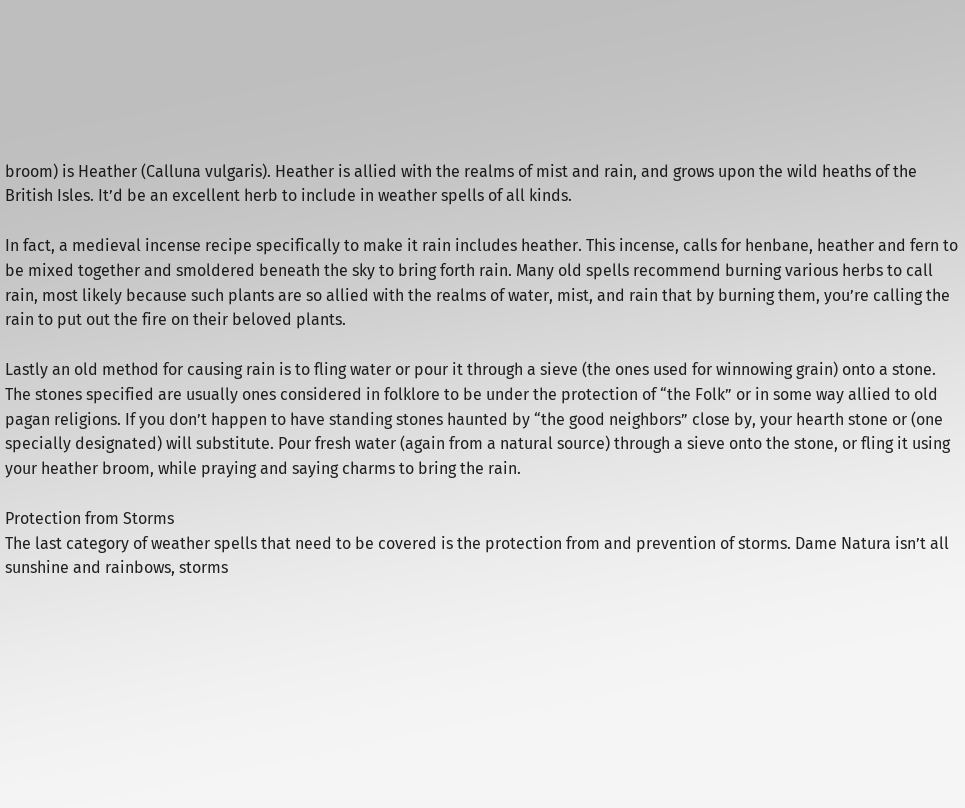broom) is Heather (Calluna vulgaris). Heather is allied with the realms of mist and rain, and grows upon the wild heaths of the British Isles. It’d be an excellent herb to include in weather spells of all kinds.

In fact, a medieval incense recipe specifically to make it rain includes heather. This incense, calls for henbane, heather and fern to be mixed together and smoldered beneath the sky to bring forth rain. Many old spells recommend burning various herbs to call rain, most likely because such plants are so allied with the realms of water, mist, and rain that by burning them, you’re calling the rain to put out the fire on their beloved plants.

Lastly an old method for causing rain is to fling water or pour it through a sieve (the ones used for winnowing grain) onto a stone. The stones specified are usually ones considered in folklore to be under the protection of “the Folk” or in some way allied to old pagan religions. If you don’t happen to have standing stones haunted by “the good neighbors” close by, your hearth stone or (one specially designated) will substitute. Pour fresh water (again from a natural source) through a sieve onto the stone, or fling it using your heather broom, while praying and saying charms to bring the rain.

Protection from Storms
The last category of weather spells that need to be covered is the protection from and prevention of storms. Dame Natura isn’t all sunshine and rainbows, storms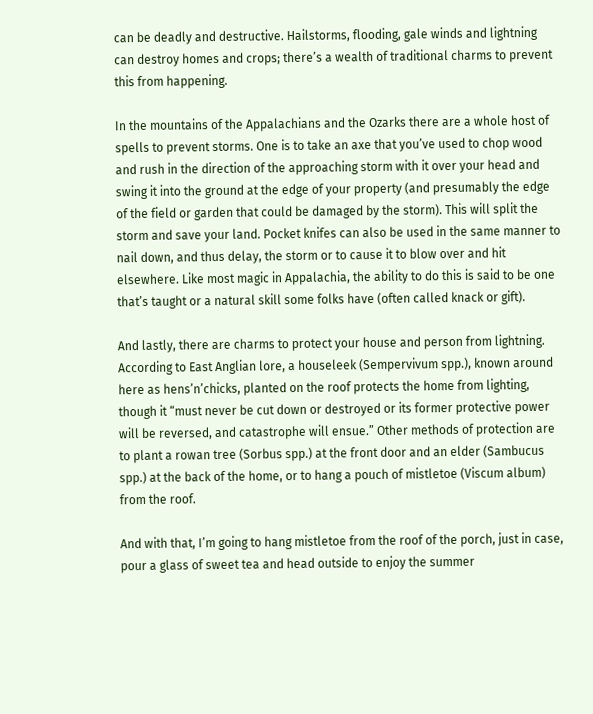can be deadly and destructive. Hailstorms, flooding, gale winds and lightning can destroy homes and crops; there’s a wealth of traditional charms to prevent this from happening.

In the mountains of the Appalachians and the Ozarks there are a whole host of spells to prevent storms. One is to take an axe that you’ve used to chop wood and rush in the direction of the approaching storm with it over your head and swing it into the ground at the edge of your property (and presumably the edge of the field or garden that could be damaged by the storm). This will split the storm and save your land. Pocket knifes can also be used in the same manner to nail down, and thus delay, the storm or to cause it to blow over and hit elsewhere. Like most magic in Appalachia, the ability to do this is said to be one that’s taught or a natural skill some folks have (often called knack or gift).

And lastly, there are charms to protect your house and person from lightning. According to East Anglian lore, a houseleek (Sempervivum spp.), known around here as hens’n’chicks, planted on the roof protects the home from lighting, though it “must never be cut down or destroyed or its former protective power will be reversed, and catastrophe will ensue.” Other methods of protection are to plant a rowan tree (Sorbus spp.) at the front door and an elder (Sambucus spp.) at the back of the home, or to hang a pouch of mistletoe (Viscum album) from the roof.

And with that, I’m going to hang mistletoe from the roof of the porch, just in case, pour a glass of sweet tea and head outside to enjoy the summer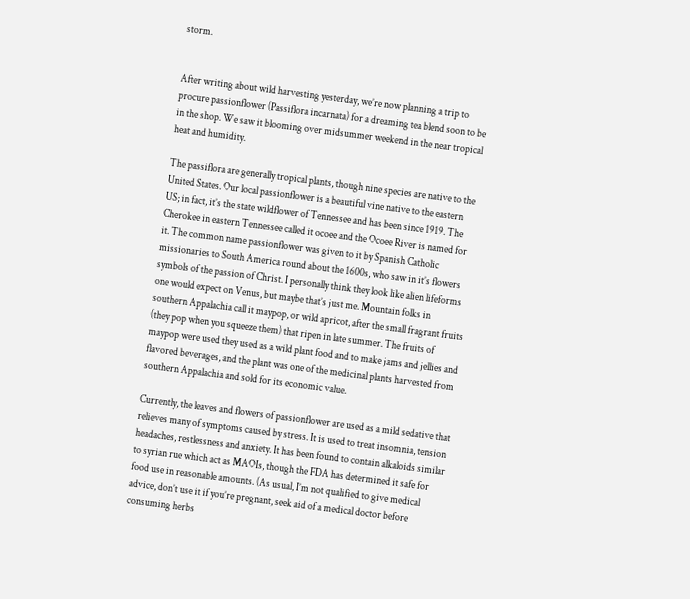storm.


After writing about wild harvesting yesterday, we’re now planning a trip to procure passionflower (Passiflora incarnata) for a dreaming tea blend soon to be in the shop. We saw it blooming over midsummer weekend in the near tropical heat and humidity.

The passiflora are generally tropical plants, though nine species are native to the United States. Our local passionflower is a beautiful vine native to the eastern US; in fact, it’s the state wildflower of Tennessee and has been since 1919. The Cherokee in eastern Tennessee called it ocoee and the Ocoee River is named for it. The common name passionflower was given to it by Spanish Catholic missionaries to South America round about the 1600s, who saw in it’s flowers symbols of the passion of Christ. I personally think they look like alien lifeforms one would expect on Venus, but maybe that’s just me. Mountain folks in southern Appalachia call it maypop, or wild apricot, after the small fragrant fruits (they pop when you squeeze them) that ripen in late summer. The fruits of maypop were used they used as a wild plant food and to make jams and jellies and flavored beverages, and the plant was one of the medicinal plants harvested from southern Appalachia and sold for its economic value.

Currently, the leaves and flowers of passionflower are used as a mild sedative that relieves many of symptoms caused by stress. It is used to treat insomnia, tension headaches, restlessness and anxiety. It has been found to contain alkaloids similar to syrian rue which act as MAOIs, though the FDA has determined it safe for food use in reasonable amounts. (As usual, I’m not qualified to give medical advice, don’t use it if you’re pregnant, seek aid of a medical doctor before consuming herbs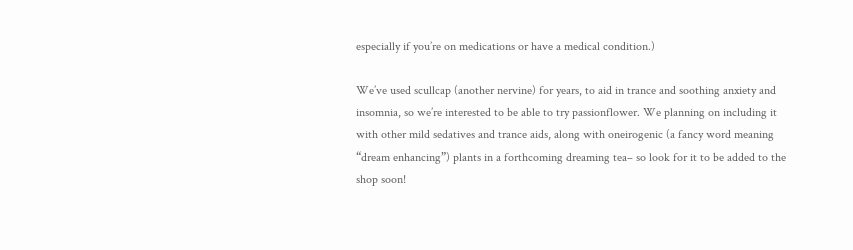especially if you’re on medications or have a medical condition.)

We’ve used scullcap (another nervine) for years, to aid in trance and soothing anxiety and insomnia, so we’re interested to be able to try passionflower. We planning on including it with other mild sedatives and trance aids, along with oneirogenic (a fancy word meaning “dream enhancing”) plants in a forthcoming dreaming tea– so look for it to be added to the shop soon!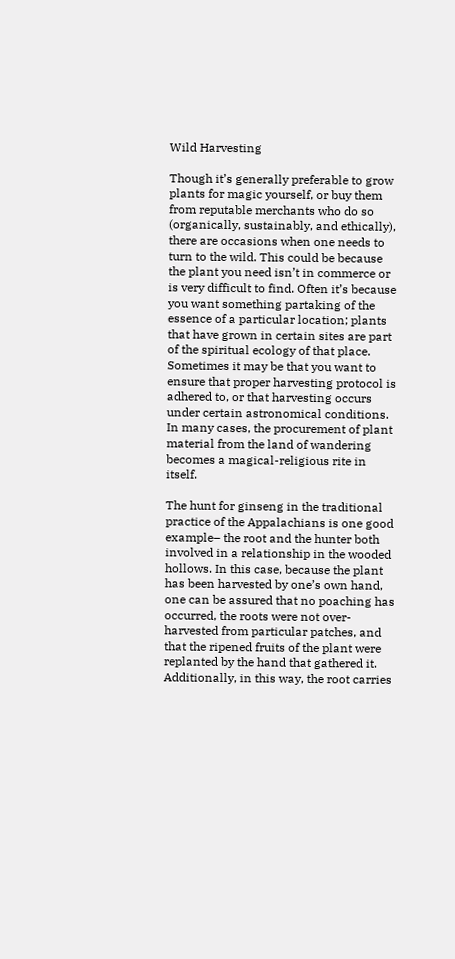Wild Harvesting

Though it’s generally preferable to grow plants for magic yourself, or buy them from reputable merchants who do so (organically, sustainably, and ethically), there are occasions when one needs to turn to the wild. This could be because the plant you need isn’t in commerce or is very difficult to find. Often it’s because you want something partaking of the essence of a particular location; plants that have grown in certain sites are part of the spiritual ecology of that place. Sometimes it may be that you want to ensure that proper harvesting protocol is adhered to, or that harvesting occurs under certain astronomical conditions. In many cases, the procurement of plant material from the land of wandering becomes a magical-religious rite in itself.

The hunt for ginseng in the traditional practice of the Appalachians is one good example– the root and the hunter both involved in a relationship in the wooded hollows. In this case, because the plant has been harvested by one’s own hand, one can be assured that no poaching has occurred, the roots were not over-harvested from particular patches, and that the ripened fruits of the plant were replanted by the hand that gathered it. Additionally, in this way, the root carries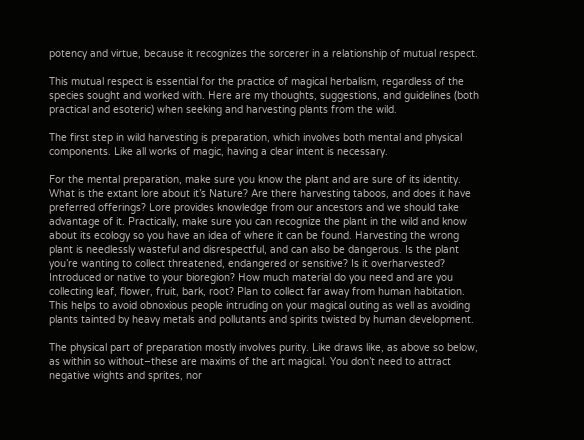potency and virtue, because it recognizes the sorcerer in a relationship of mutual respect.

This mutual respect is essential for the practice of magical herbalism, regardless of the species sought and worked with. Here are my thoughts, suggestions, and guidelines (both practical and esoteric) when seeking and harvesting plants from the wild.

The first step in wild harvesting is preparation, which involves both mental and physical components. Like all works of magic, having a clear intent is necessary.

For the mental preparation, make sure you know the plant and are sure of its identity. What is the extant lore about it’s Nature? Are there harvesting taboos, and does it have preferred offerings? Lore provides knowledge from our ancestors and we should take advantage of it. Practically, make sure you can recognize the plant in the wild and know about its ecology so you have an idea of where it can be found. Harvesting the wrong plant is needlessly wasteful and disrespectful, and can also be dangerous. Is the plant you’re wanting to collect threatened, endangered or sensitive? Is it overharvested? Introduced or native to your bioregion? How much material do you need and are you collecting leaf, flower, fruit, bark, root? Plan to collect far away from human habitation. This helps to avoid obnoxious people intruding on your magical outing as well as avoiding plants tainted by heavy metals and pollutants and spirits twisted by human development.

The physical part of preparation mostly involves purity. Like draws like, as above so below, as within so without–these are maxims of the art magical. You don’t need to attract negative wights and sprites, nor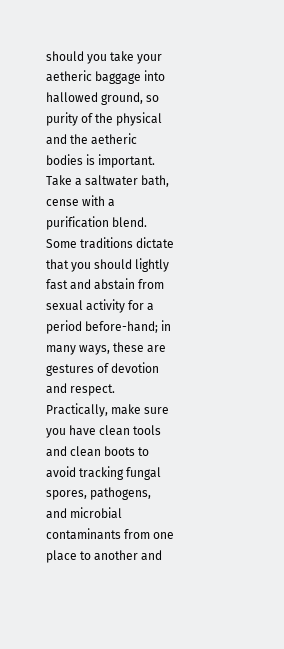should you take your aetheric baggage into hallowed ground, so purity of the physical and the aetheric bodies is important. Take a saltwater bath, cense with a purification blend. Some traditions dictate that you should lightly fast and abstain from sexual activity for a period before-hand; in many ways, these are gestures of devotion and respect. Practically, make sure you have clean tools and clean boots to avoid tracking fungal spores, pathogens, and microbial contaminants from one place to another and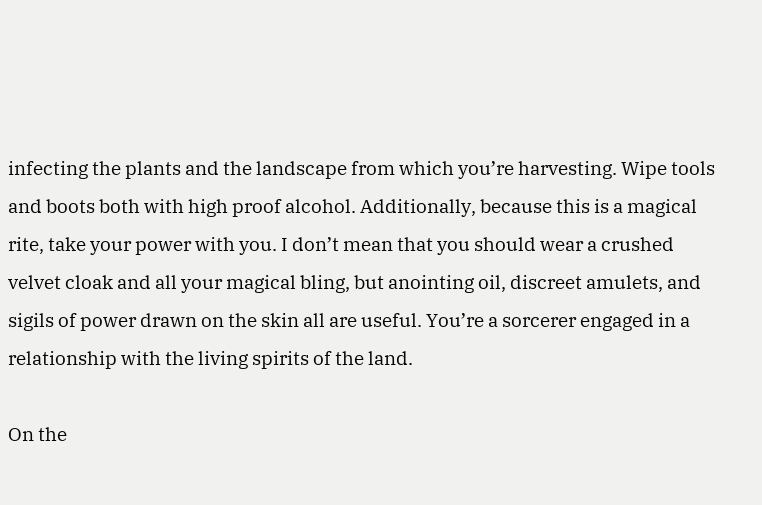infecting the plants and the landscape from which you’re harvesting. Wipe tools and boots both with high proof alcohol. Additionally, because this is a magical rite, take your power with you. I don’t mean that you should wear a crushed velvet cloak and all your magical bling, but anointing oil, discreet amulets, and sigils of power drawn on the skin all are useful. You’re a sorcerer engaged in a relationship with the living spirits of the land.

On the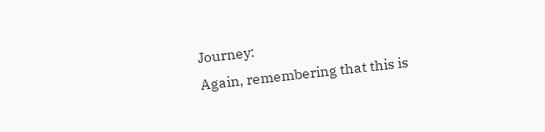Journey:
Again, remembering that this is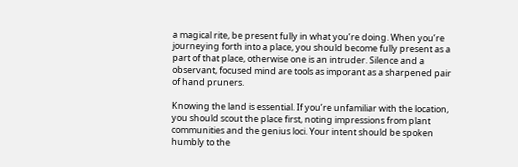a magical rite, be present fully in what you’re doing. When you’re journeying forth into a place, you should become fully present as a part of that place, otherwise one is an intruder. Silence and a observant, focused mind are tools as imporant as a sharpened pair of hand pruners.

Knowing the land is essential. If you’re unfamiliar with the location, you should scout the place first, noting impressions from plant communities and the genius loci. Your intent should be spoken humbly to the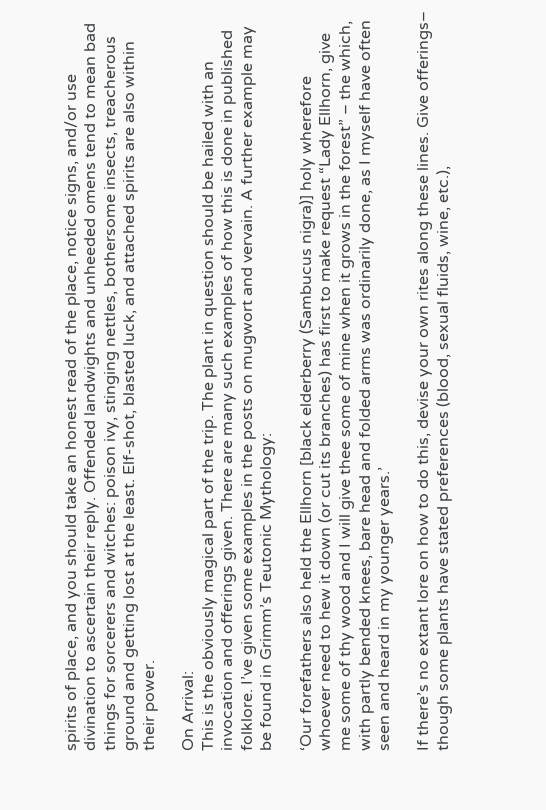spirits of place, and you should take an honest read of the place, notice signs, and/or use divination to ascertain their reply. Offended landwights and unheeded omens tend to mean bad things for sorcerers and witches: poison ivy, stinging nettles, bothersome insects, treacherous ground and getting lost at the least. Elf-shot, blasted luck, and attached spirits are also within their power.

On Arrival:
This is the obviously magical part of the trip. The plant in question should be hailed with an invocation and offerings given. There are many such examples of how this is done in published folklore. I’ve given some examples in the posts on mugwort and vervain. A further example may be found in Grimm’s Teutonic Mythology:

‘Our forefathers also held the Ellhorn [black elderberry (Sambucus nigra)] holy wherefore whoever need to hew it down (or cut its branches) has first to make request “Lady Ellhorn, give me some of thy wood and I will give thee some of mine when it grows in the forest” – the which, with partly bended knees, bare head and folded arms was ordinarily done, as I myself have often seen and heard in my younger years.’

If there’s no extant lore on how to do this, devise your own rites along these lines. Give offerings– though some plants have stated preferences (blood, sexual fluids, wine, etc.),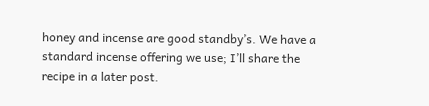honey and incense are good standby’s. We have a standard incense offering we use; I’ll share the recipe in a later post.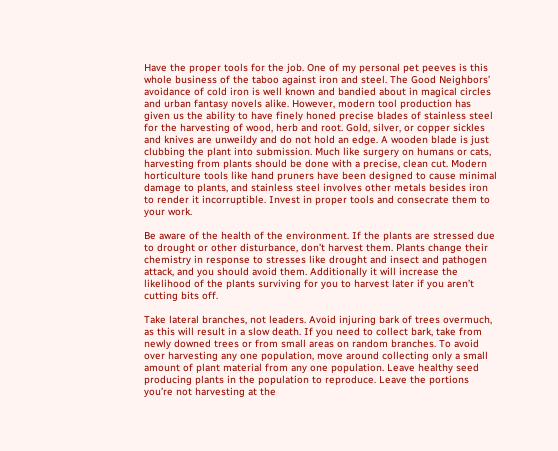Have the proper tools for the job. One of my personal pet peeves is this whole business of the taboo against iron and steel. The Good Neighbors’ avoidance of cold iron is well known and bandied about in magical circles and urban fantasy novels alike. However, modern tool production has given us the ability to have finely honed precise blades of stainless steel for the harvesting of wood, herb and root. Gold, silver, or copper sickles and knives are unweildy and do not hold an edge. A wooden blade is just clubbing the plant into submission. Much like surgery on humans or cats, harvesting from plants should be done with a precise, clean cut. Modern horticulture tools like hand pruners have been designed to cause minimal damage to plants, and stainless steel involves other metals besides iron to render it incorruptible. Invest in proper tools and consecrate them to your work.

Be aware of the health of the environment. If the plants are stressed due to drought or other disturbance, don’t harvest them. Plants change their chemistry in response to stresses like drought and insect and pathogen attack, and you should avoid them. Additionally it will increase the likelihood of the plants surviving for you to harvest later if you aren’t cutting bits off.

Take lateral branches, not leaders. Avoid injuring bark of trees overmuch, as this will result in a slow death. If you need to collect bark, take from newly downed trees or from small areas on random branches. To avoid over harvesting any one population, move around collecting only a small amount of plant material from any one population. Leave healthy seed producing plants in the population to reproduce. Leave the portions you’re not harvesting at the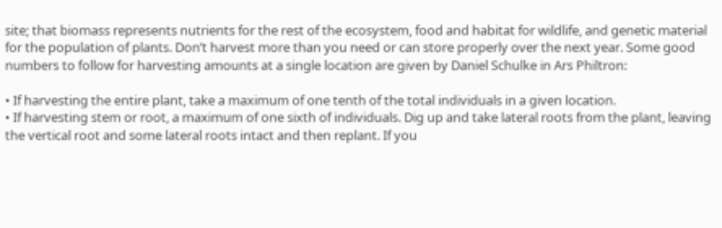site; that biomass represents nutrients for the rest of the ecosystem, food and habitat for wildlife, and genetic material for the population of plants. Don’t harvest more than you need or can store properly over the next year. Some good numbers to follow for harvesting amounts at a single location are given by Daniel Schulke in Ars Philtron:

• If harvesting the entire plant, take a maximum of one tenth of the total individuals in a given location.
• If harvesting stem or root, a maximum of one sixth of individuals. Dig up and take lateral roots from the plant, leaving the vertical root and some lateral roots intact and then replant. If you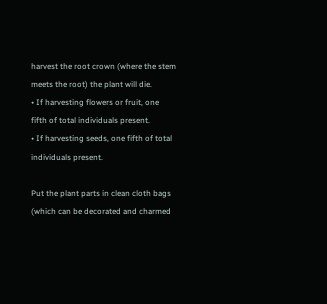harvest the root crown (where the stem meets the root) the plant will die.
• If harvesting flowers or fruit, one fifth of total individuals present.
• If harvesting seeds, one fifth of total individuals present.

Put the plant parts in clean cloth bags (which can be decorated and charmed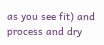as you see fit) and process and dry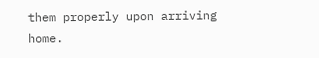them properly upon arriving home.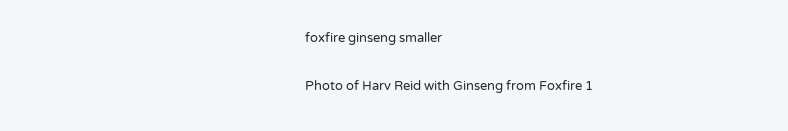foxfire ginseng smaller

Photo of Harv Reid with Ginseng from Foxfire 1